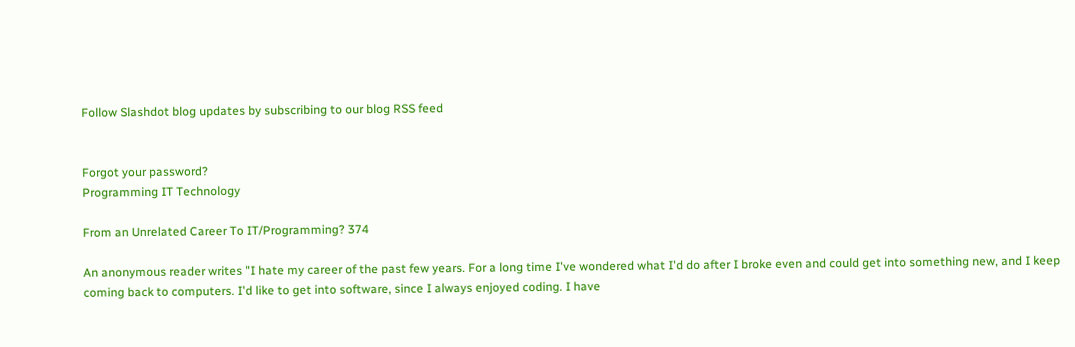Follow Slashdot blog updates by subscribing to our blog RSS feed


Forgot your password?
Programming IT Technology

From an Unrelated Career To IT/Programming? 374

An anonymous reader writes "I hate my career of the past few years. For a long time I've wondered what I'd do after I broke even and could get into something new, and I keep coming back to computers. I'd like to get into software, since I always enjoyed coding. I have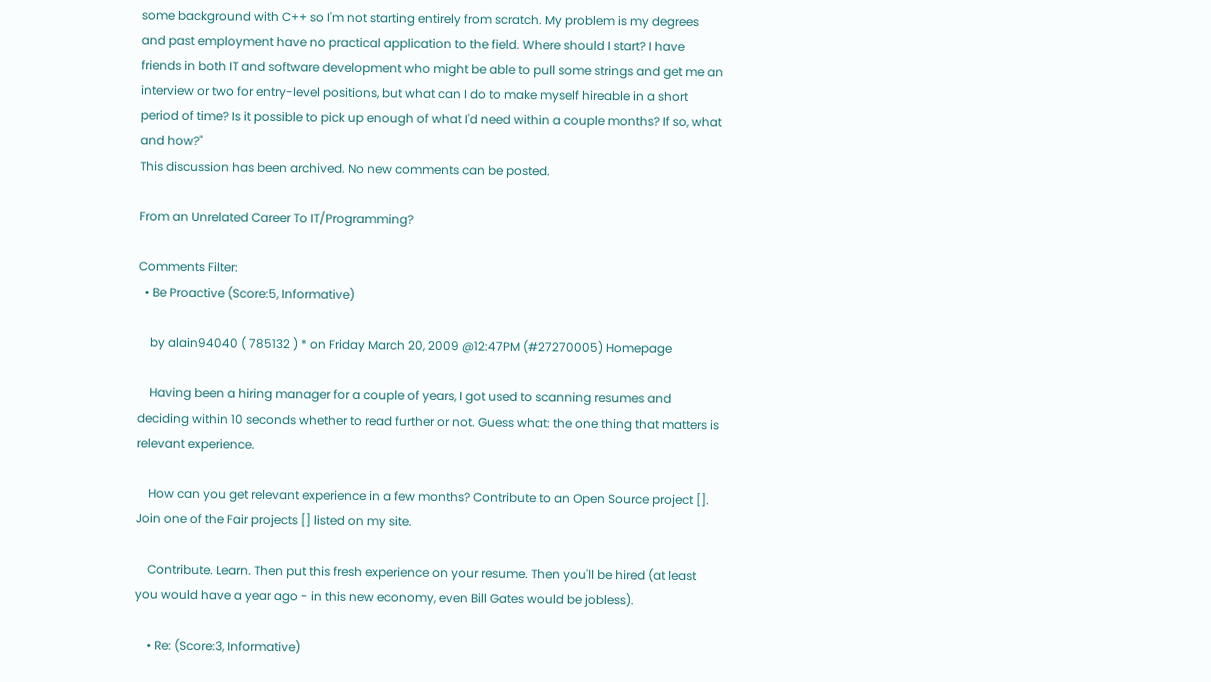some background with C++ so I'm not starting entirely from scratch. My problem is my degrees and past employment have no practical application to the field. Where should I start? I have friends in both IT and software development who might be able to pull some strings and get me an interview or two for entry-level positions, but what can I do to make myself hireable in a short period of time? Is it possible to pick up enough of what I'd need within a couple months? If so, what and how?"
This discussion has been archived. No new comments can be posted.

From an Unrelated Career To IT/Programming?

Comments Filter:
  • Be Proactive (Score:5, Informative)

    by alain94040 ( 785132 ) * on Friday March 20, 2009 @12:47PM (#27270005) Homepage

    Having been a hiring manager for a couple of years, I got used to scanning resumes and deciding within 10 seconds whether to read further or not. Guess what: the one thing that matters is relevant experience.

    How can you get relevant experience in a few months? Contribute to an Open Source project []. Join one of the Fair projects [] listed on my site.

    Contribute. Learn. Then put this fresh experience on your resume. Then you'll be hired (at least you would have a year ago - in this new economy, even Bill Gates would be jobless).

    • Re: (Score:3, Informative)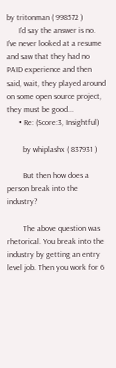by tritonman ( 998572 )
      I'd say the answer is no. I've never looked at a resume and saw that they had no PAID experience and then said, wait, they played around on some open source project, they must be good...
      • Re: (Score:3, Insightful)

        by whiplashx ( 837931 )

        But then how does a person break into the industry?

        The above question was rhetorical. You break into the industry by getting an entry level job. Then you work for 6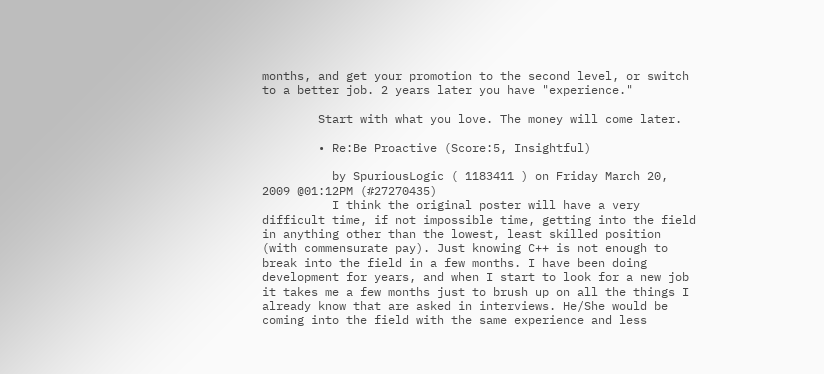months, and get your promotion to the second level, or switch to a better job. 2 years later you have "experience."

        Start with what you love. The money will come later.

        • Re:Be Proactive (Score:5, Insightful)

          by SpuriousLogic ( 1183411 ) on Friday March 20, 2009 @01:12PM (#27270435)
          I think the original poster will have a very difficult time, if not impossible time, getting into the field in anything other than the lowest, least skilled position (with commensurate pay). Just knowing C++ is not enough to break into the field in a few months. I have been doing development for years, and when I start to look for a new job it takes me a few months just to brush up on all the things I already know that are asked in interviews. He/She would be coming into the field with the same experience and less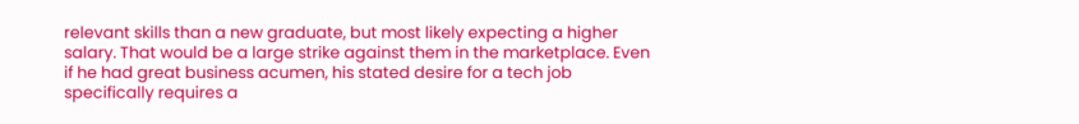relevant skills than a new graduate, but most likely expecting a higher salary. That would be a large strike against them in the marketplace. Even if he had great business acumen, his stated desire for a tech job specifically requires a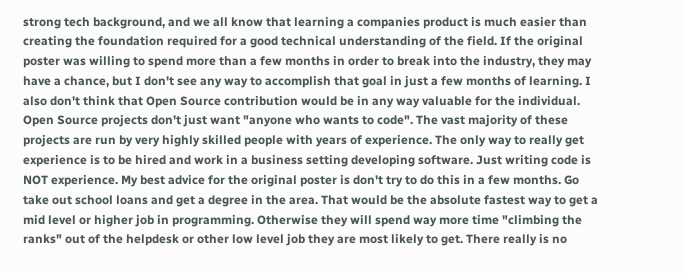strong tech background, and we all know that learning a companies product is much easier than creating the foundation required for a good technical understanding of the field. If the original poster was willing to spend more than a few months in order to break into the industry, they may have a chance, but I don't see any way to accomplish that goal in just a few months of learning. I also don't think that Open Source contribution would be in any way valuable for the individual. Open Source projects don't just want "anyone who wants to code". The vast majority of these projects are run by very highly skilled people with years of experience. The only way to really get experience is to be hired and work in a business setting developing software. Just writing code is NOT experience. My best advice for the original poster is don't try to do this in a few months. Go take out school loans and get a degree in the area. That would be the absolute fastest way to get a mid level or higher job in programming. Otherwise they will spend way more time "climbing the ranks" out of the helpdesk or other low level job they are most likely to get. There really is no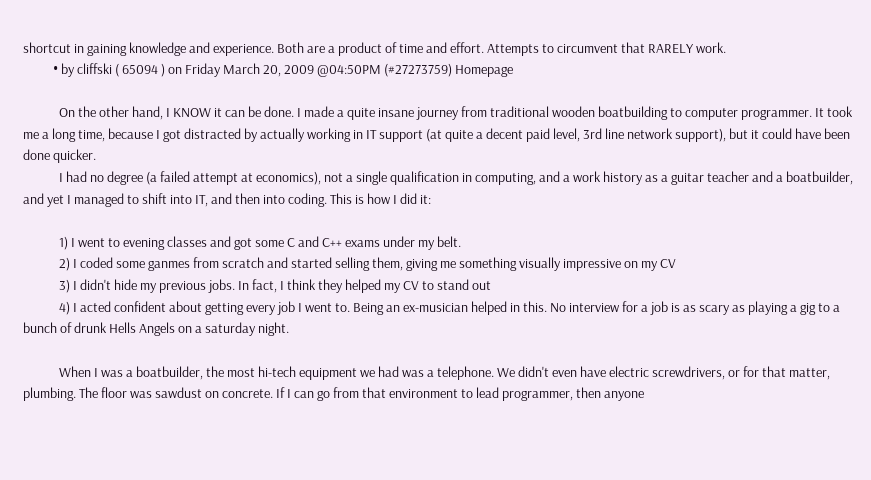shortcut in gaining knowledge and experience. Both are a product of time and effort. Attempts to circumvent that RARELY work.
          • by cliffski ( 65094 ) on Friday March 20, 2009 @04:50PM (#27273759) Homepage

            On the other hand, I KNOW it can be done. I made a quite insane journey from traditional wooden boatbuilding to computer programmer. It took me a long time, because I got distracted by actually working in IT support (at quite a decent paid level, 3rd line network support), but it could have been done quicker.
            I had no degree (a failed attempt at economics), not a single qualification in computing, and a work history as a guitar teacher and a boatbuilder, and yet I managed to shift into IT, and then into coding. This is how I did it:

            1) I went to evening classes and got some C and C++ exams under my belt.
            2) I coded some ganmes from scratch and started selling them, giving me something visually impressive on my CV
            3) I didn't hide my previous jobs. In fact, I think they helped my CV to stand out
            4) I acted confident about getting every job I went to. Being an ex-musician helped in this. No interview for a job is as scary as playing a gig to a bunch of drunk Hells Angels on a saturday night.

            When I was a boatbuilder, the most hi-tech equipment we had was a telephone. We didn't even have electric screwdrivers, or for that matter, plumbing. The floor was sawdust on concrete. If I can go from that environment to lead programmer, then anyone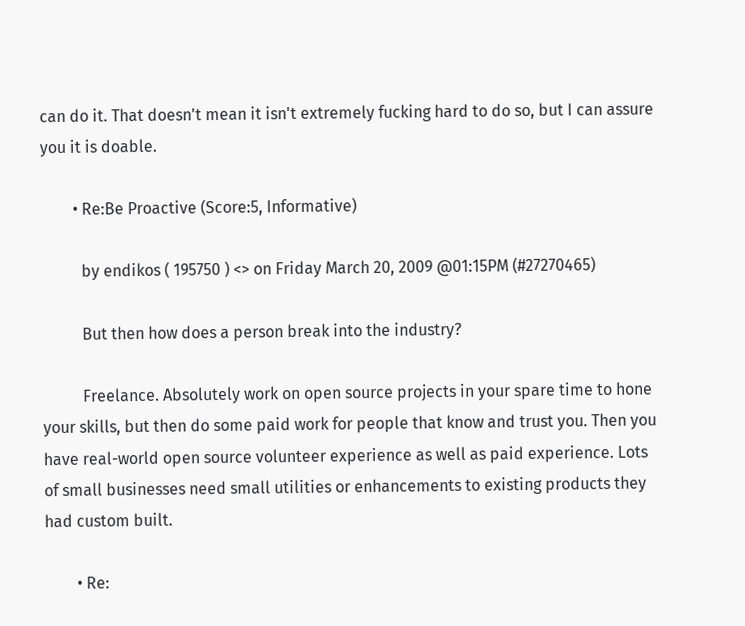can do it. That doesn't mean it isn't extremely fucking hard to do so, but I can assure you it is doable.

        • Re:Be Proactive (Score:5, Informative)

          by endikos ( 195750 ) <> on Friday March 20, 2009 @01:15PM (#27270465)

          But then how does a person break into the industry?

          Freelance. Absolutely work on open source projects in your spare time to hone your skills, but then do some paid work for people that know and trust you. Then you have real-world open source volunteer experience as well as paid experience. Lots of small businesses need small utilities or enhancements to existing products they had custom built.

        • Re: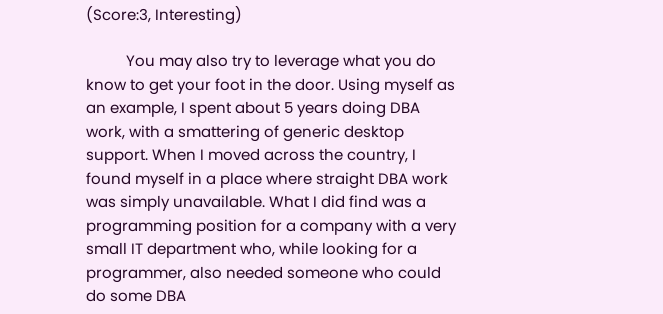(Score:3, Interesting)

          You may also try to leverage what you do know to get your foot in the door. Using myself as an example, I spent about 5 years doing DBA work, with a smattering of generic desktop support. When I moved across the country, I found myself in a place where straight DBA work was simply unavailable. What I did find was a programming position for a company with a very small IT department who, while looking for a programmer, also needed someone who could do some DBA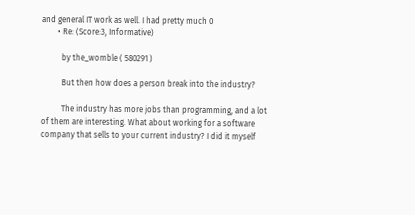and general IT work as well. I had pretty much 0
        • Re: (Score:3, Informative)

          by the_womble ( 580291 )

          But then how does a person break into the industry?

          The industry has more jobs than programming, and a lot of them are interesting. What about working for a software company that sells to your current industry? I did it myself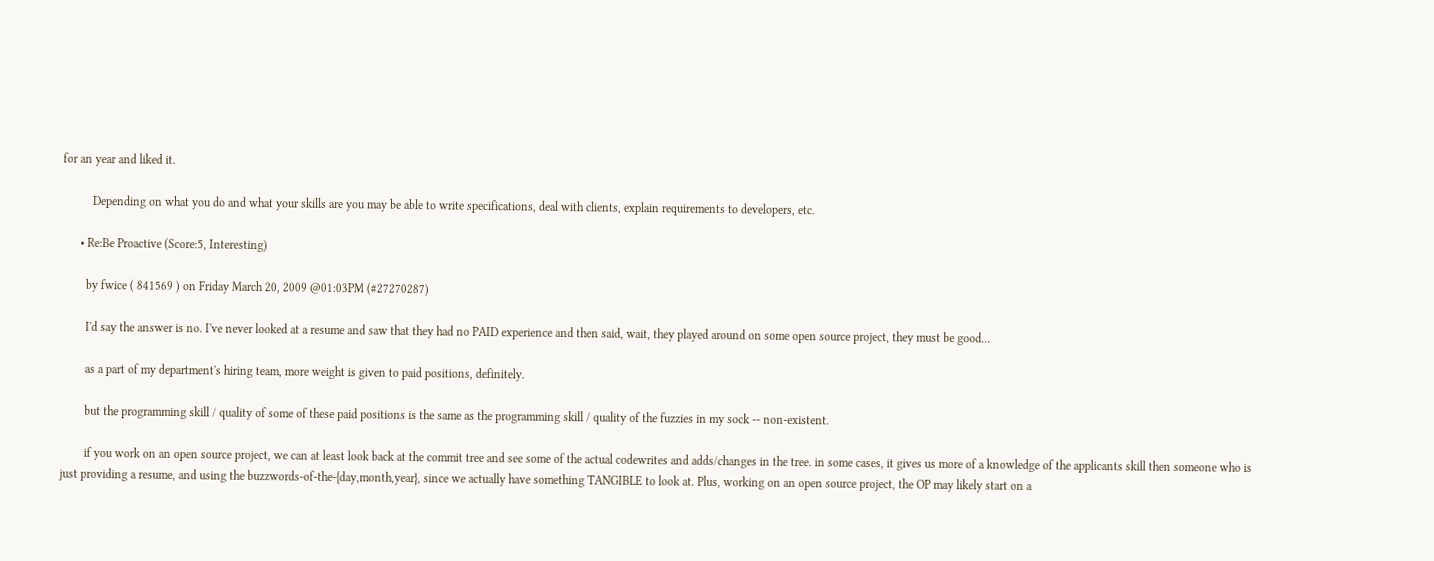for an year and liked it.

          Depending on what you do and what your skills are you may be able to write specifications, deal with clients, explain requirements to developers, etc.

      • Re:Be Proactive (Score:5, Interesting)

        by fwice ( 841569 ) on Friday March 20, 2009 @01:03PM (#27270287)

        I'd say the answer is no. I've never looked at a resume and saw that they had no PAID experience and then said, wait, they played around on some open source project, they must be good...

        as a part of my department's hiring team, more weight is given to paid positions, definitely.

        but the programming skill / quality of some of these paid positions is the same as the programming skill / quality of the fuzzies in my sock -- non-existent.

        if you work on an open source project, we can at least look back at the commit tree and see some of the actual codewrites and adds/changes in the tree. in some cases, it gives us more of a knowledge of the applicants skill then someone who is just providing a resume, and using the buzzwords-of-the-{day,month,year}, since we actually have something TANGIBLE to look at. Plus, working on an open source project, the OP may likely start on a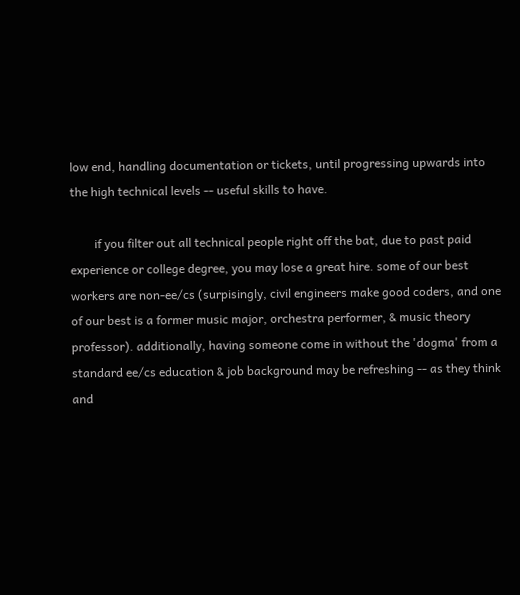low end, handling documentation or tickets, until progressing upwards into the high technical levels -- useful skills to have.

        if you filter out all technical people right off the bat, due to past paid experience or college degree, you may lose a great hire. some of our best workers are non-ee/cs (surpisingly, civil engineers make good coders, and one of our best is a former music major, orchestra performer, & music theory professor). additionally, having someone come in without the 'dogma' from a standard ee/cs education & job background may be refreshing -- as they think and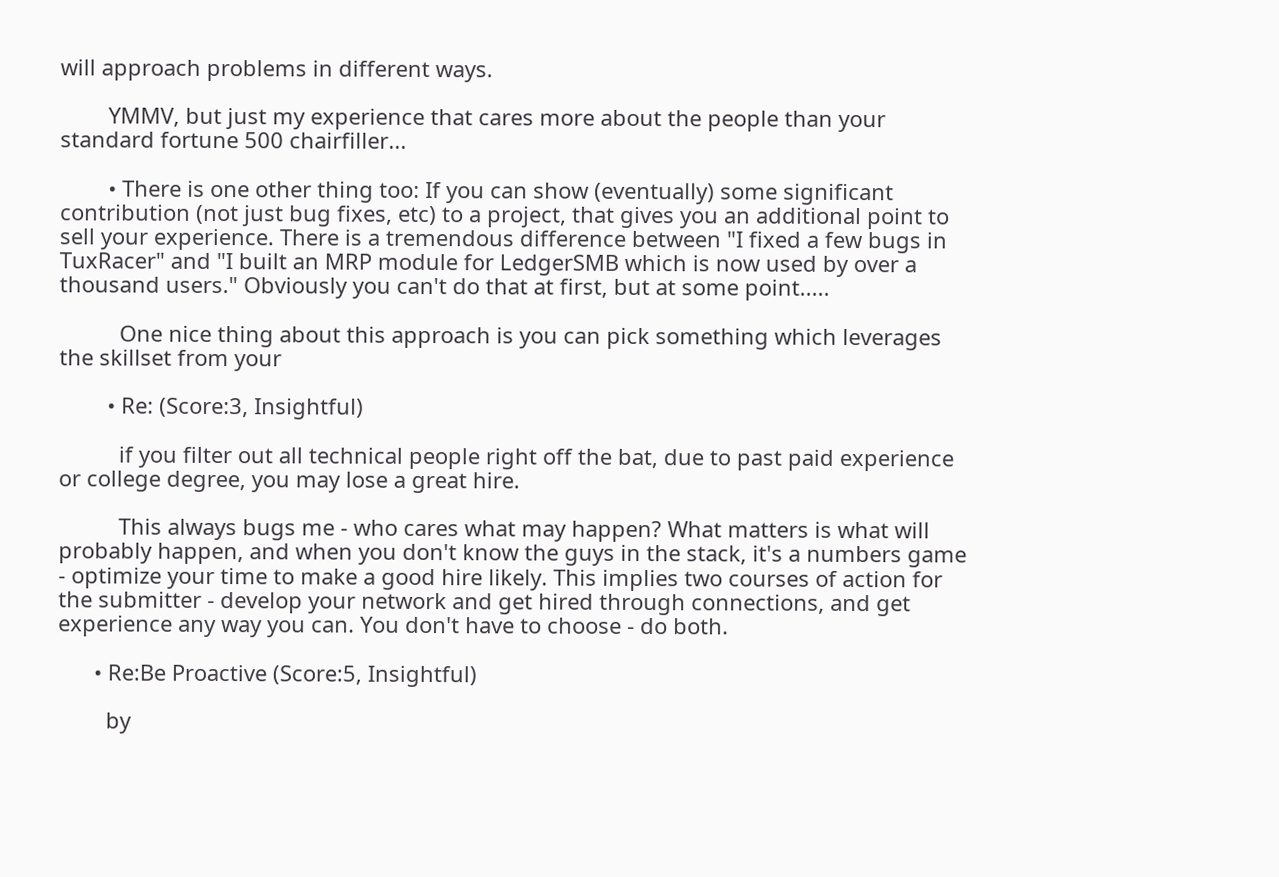will approach problems in different ways.

        YMMV, but just my experience that cares more about the people than your standard fortune 500 chairfiller...

        • There is one other thing too: If you can show (eventually) some significant contribution (not just bug fixes, etc) to a project, that gives you an additional point to sell your experience. There is a tremendous difference between "I fixed a few bugs in TuxRacer" and "I built an MRP module for LedgerSMB which is now used by over a thousand users." Obviously you can't do that at first, but at some point.....

          One nice thing about this approach is you can pick something which leverages the skillset from your

        • Re: (Score:3, Insightful)

          if you filter out all technical people right off the bat, due to past paid experience or college degree, you may lose a great hire.

          This always bugs me - who cares what may happen? What matters is what will probably happen, and when you don't know the guys in the stack, it's a numbers game - optimize your time to make a good hire likely. This implies two courses of action for the submitter - develop your network and get hired through connections, and get experience any way you can. You don't have to choose - do both.

      • Re:Be Proactive (Score:5, Insightful)

        by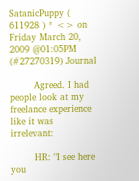SatanicPuppy ( 611928 ) * <> on Friday March 20, 2009 @01:05PM (#27270319) Journal

        Agreed. I had people look at my freelance experience like it was irrelevant:

        HR: "I see here you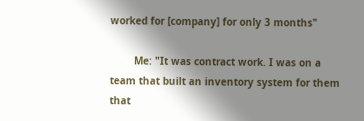worked for [company] for only 3 months"

        Me: "It was contract work. I was on a team that built an inventory system for them that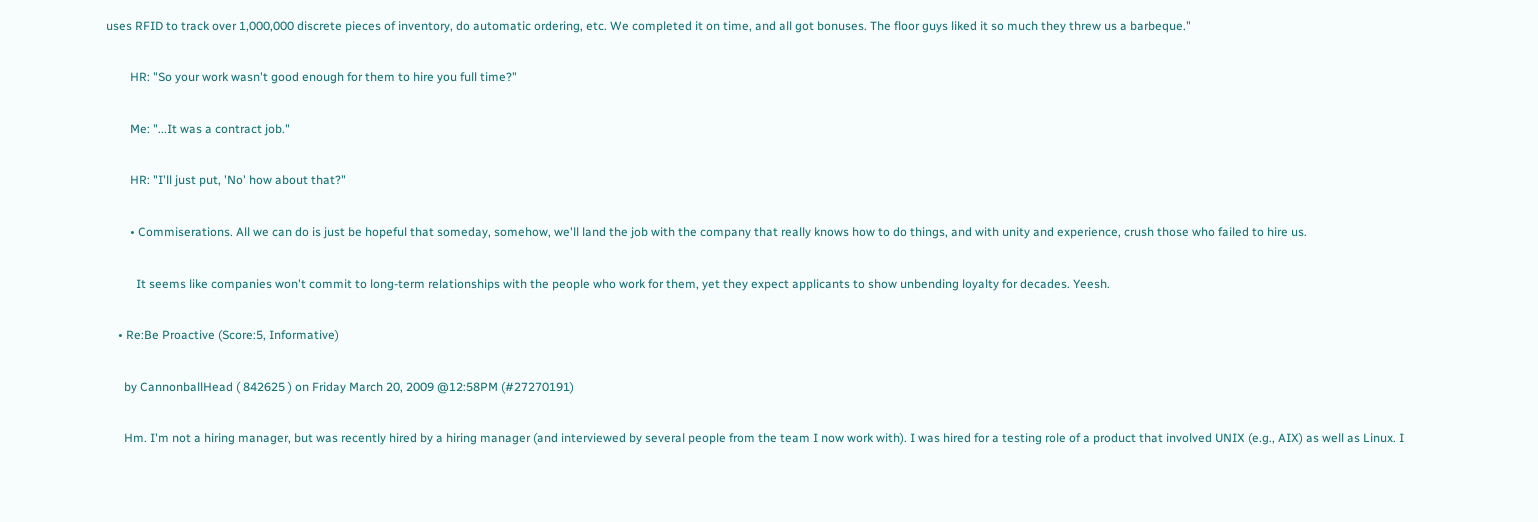uses RFID to track over 1,000,000 discrete pieces of inventory, do automatic ordering, etc. We completed it on time, and all got bonuses. The floor guys liked it so much they threw us a barbeque."

        HR: "So your work wasn't good enough for them to hire you full time?"

        Me: "...It was a contract job."

        HR: "I'll just put, 'No' how about that?"

        • Commiserations. All we can do is just be hopeful that someday, somehow, we'll land the job with the company that really knows how to do things, and with unity and experience, crush those who failed to hire us.

          It seems like companies won't commit to long-term relationships with the people who work for them, yet they expect applicants to show unbending loyalty for decades. Yeesh.

    • Re:Be Proactive (Score:5, Informative)

      by CannonballHead ( 842625 ) on Friday March 20, 2009 @12:58PM (#27270191)

      Hm. I'm not a hiring manager, but was recently hired by a hiring manager (and interviewed by several people from the team I now work with). I was hired for a testing role of a product that involved UNIX (e.g., AIX) as well as Linux. I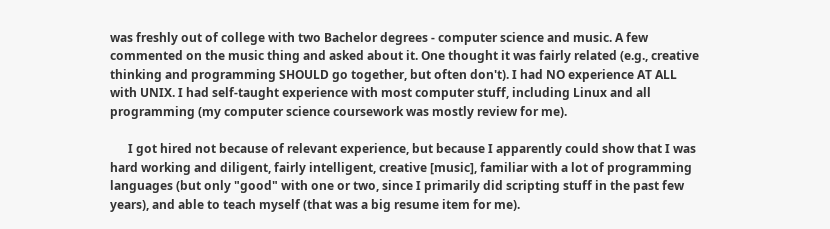was freshly out of college with two Bachelor degrees - computer science and music. A few commented on the music thing and asked about it. One thought it was fairly related (e.g., creative thinking and programming SHOULD go together, but often don't). I had NO experience AT ALL with UNIX. I had self-taught experience with most computer stuff, including Linux and all programming (my computer science coursework was mostly review for me).

      I got hired not because of relevant experience, but because I apparently could show that I was hard working and diligent, fairly intelligent, creative [music], familiar with a lot of programming languages (but only "good" with one or two, since I primarily did scripting stuff in the past few years), and able to teach myself (that was a big resume item for me).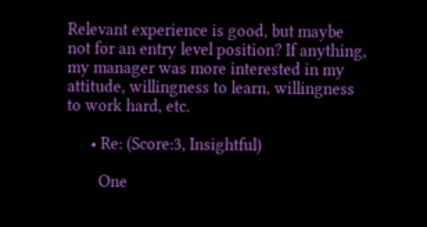Relevant experience is good, but maybe not for an entry level position? If anything, my manager was more interested in my attitude, willingness to learn, willingness to work hard, etc.

      • Re: (Score:3, Insightful)

        One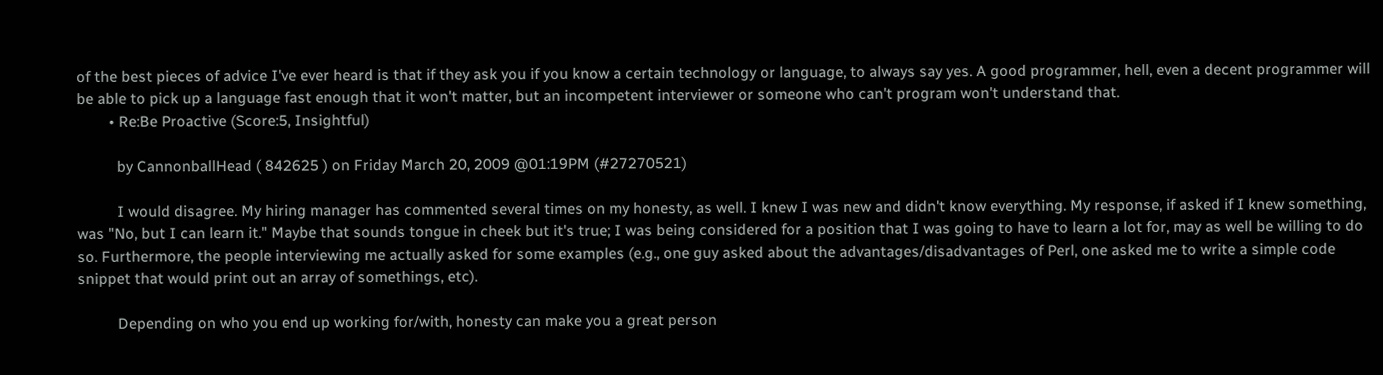of the best pieces of advice I've ever heard is that if they ask you if you know a certain technology or language, to always say yes. A good programmer, hell, even a decent programmer will be able to pick up a language fast enough that it won't matter, but an incompetent interviewer or someone who can't program won't understand that.
        • Re:Be Proactive (Score:5, Insightful)

          by CannonballHead ( 842625 ) on Friday March 20, 2009 @01:19PM (#27270521)

          I would disagree. My hiring manager has commented several times on my honesty, as well. I knew I was new and didn't know everything. My response, if asked if I knew something, was "No, but I can learn it." Maybe that sounds tongue in cheek but it's true; I was being considered for a position that I was going to have to learn a lot for, may as well be willing to do so. Furthermore, the people interviewing me actually asked for some examples (e.g., one guy asked about the advantages/disadvantages of Perl, one asked me to write a simple code snippet that would print out an array of somethings, etc).

          Depending on who you end up working for/with, honesty can make you a great person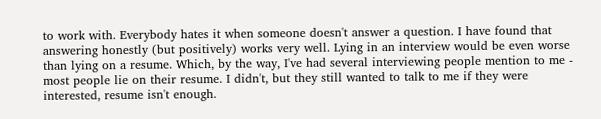to work with. Everybody hates it when someone doesn't answer a question. I have found that answering honestly (but positively) works very well. Lying in an interview would be even worse than lying on a resume. Which, by the way, I've had several interviewing people mention to me - most people lie on their resume. I didn't, but they still wanted to talk to me if they were interested, resume isn't enough.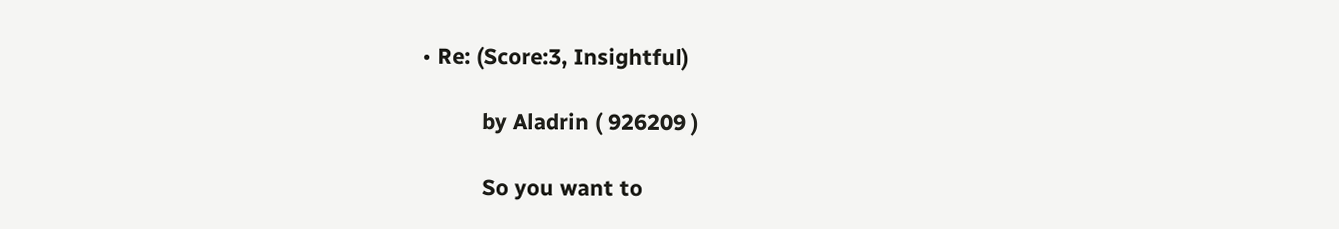• Re: (Score:3, Insightful)

          by Aladrin ( 926209 )

          So you want to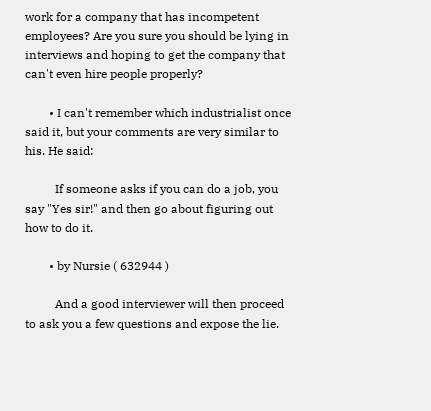work for a company that has incompetent employees? Are you sure you should be lying in interviews and hoping to get the company that can't even hire people properly?

        • I can't remember which industrialist once said it, but your comments are very similar to his. He said:

          If someone asks if you can do a job, you say "Yes sir!" and then go about figuring out how to do it.

        • by Nursie ( 632944 )

          And a good interviewer will then proceed to ask you a few questions and expose the lie.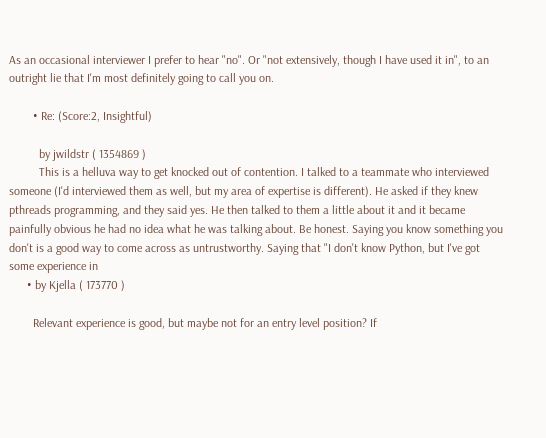As an occasional interviewer I prefer to hear "no". Or "not extensively, though I have used it in", to an outright lie that I'm most definitely going to call you on.

        • Re: (Score:2, Insightful)

          by jwildstr ( 1354869 )
          This is a helluva way to get knocked out of contention. I talked to a teammate who interviewed someone (I'd interviewed them as well, but my area of expertise is different). He asked if they knew pthreads programming, and they said yes. He then talked to them a little about it and it became painfully obvious he had no idea what he was talking about. Be honest. Saying you know something you don't is a good way to come across as untrustworthy. Saying that "I don't know Python, but I've got some experience in
      • by Kjella ( 173770 )

        Relevant experience is good, but maybe not for an entry level position? If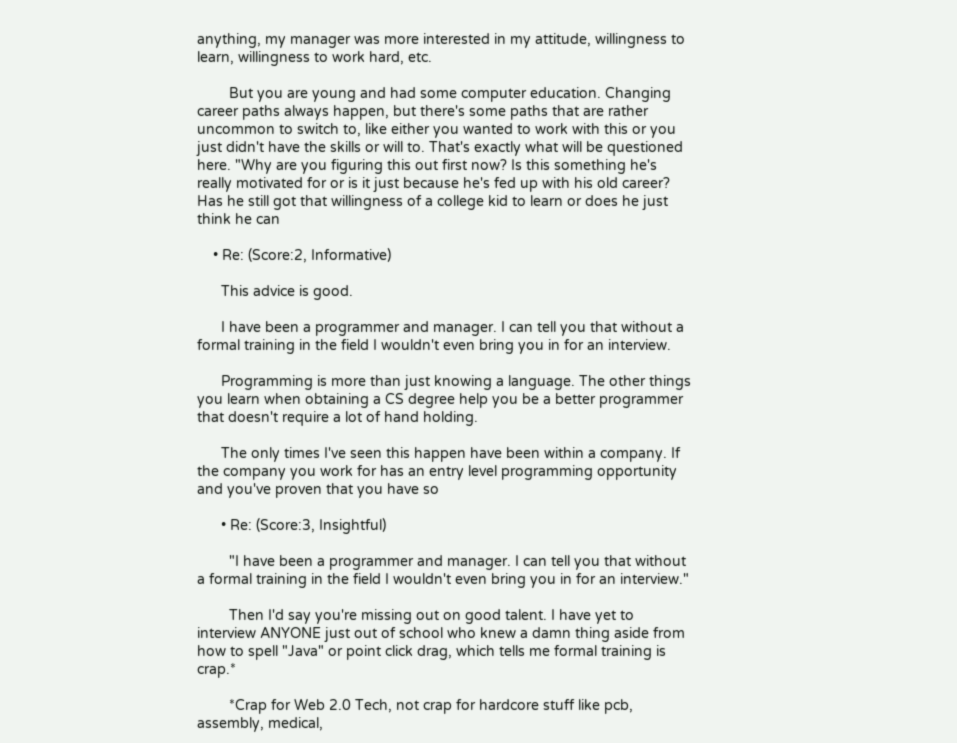anything, my manager was more interested in my attitude, willingness to learn, willingness to work hard, etc.

        But you are young and had some computer education. Changing career paths always happen, but there's some paths that are rather uncommon to switch to, like either you wanted to work with this or you just didn't have the skills or will to. That's exactly what will be questioned here. "Why are you figuring this out first now? Is this something he's really motivated for or is it just because he's fed up with his old career? Has he still got that willingness of a college kid to learn or does he just think he can

    • Re: (Score:2, Informative)

      This advice is good.

      I have been a programmer and manager. I can tell you that without a formal training in the field I wouldn't even bring you in for an interview.

      Programming is more than just knowing a language. The other things you learn when obtaining a CS degree help you be a better programmer that doesn't require a lot of hand holding.

      The only times I've seen this happen have been within a company. If the company you work for has an entry level programming opportunity and you've proven that you have so

      • Re: (Score:3, Insightful)

        "I have been a programmer and manager. I can tell you that without a formal training in the field I wouldn't even bring you in for an interview."

        Then I'd say you're missing out on good talent. I have yet to interview ANYONE just out of school who knew a damn thing aside from how to spell "Java" or point click drag, which tells me formal training is crap.*

        *Crap for Web 2.0 Tech, not crap for hardcore stuff like pcb, assembly, medical,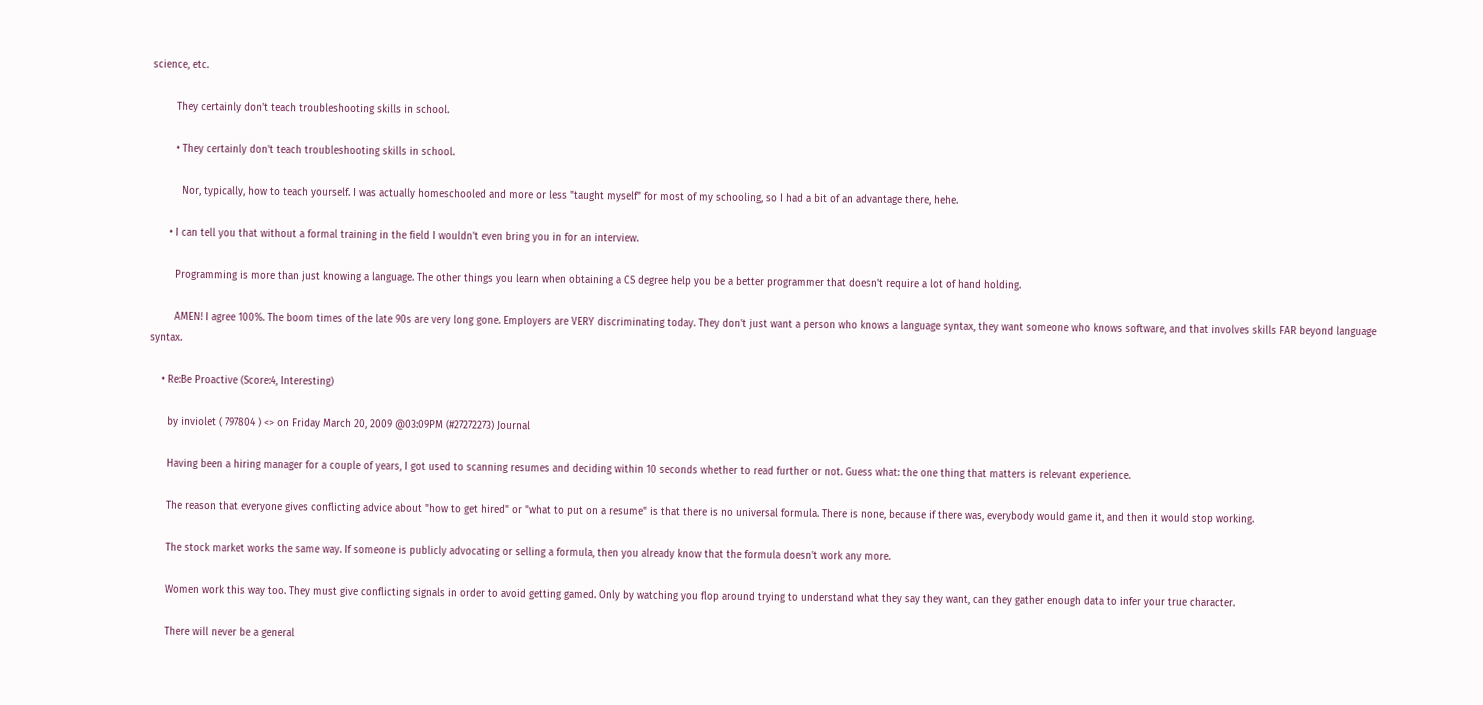science, etc.

        They certainly don't teach troubleshooting skills in school.

        • They certainly don't teach troubleshooting skills in school.

          Nor, typically, how to teach yourself. I was actually homeschooled and more or less "taught myself" for most of my schooling, so I had a bit of an advantage there, hehe.

      • I can tell you that without a formal training in the field I wouldn't even bring you in for an interview.

        Programming is more than just knowing a language. The other things you learn when obtaining a CS degree help you be a better programmer that doesn't require a lot of hand holding.

        AMEN! I agree 100%. The boom times of the late 90s are very long gone. Employers are VERY discriminating today. They don't just want a person who knows a language syntax, they want someone who knows software, and that involves skills FAR beyond language syntax.

    • Re:Be Proactive (Score:4, Interesting)

      by inviolet ( 797804 ) <> on Friday March 20, 2009 @03:09PM (#27272273) Journal

      Having been a hiring manager for a couple of years, I got used to scanning resumes and deciding within 10 seconds whether to read further or not. Guess what: the one thing that matters is relevant experience.

      The reason that everyone gives conflicting advice about "how to get hired" or "what to put on a resume" is that there is no universal formula. There is none, because if there was, everybody would game it, and then it would stop working.

      The stock market works the same way. If someone is publicly advocating or selling a formula, then you already know that the formula doesn't work any more.

      Women work this way too. They must give conflicting signals in order to avoid getting gamed. Only by watching you flop around trying to understand what they say they want, can they gather enough data to infer your true character.

      There will never be a general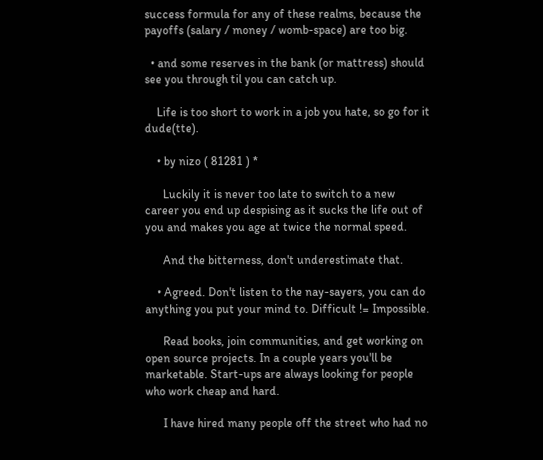success formula for any of these realms, because the payoffs (salary / money / womb-space) are too big.

  • and some reserves in the bank (or mattress) should see you through til you can catch up.

    Life is too short to work in a job you hate, so go for it dude(tte).

    • by nizo ( 81281 ) *

      Luckily it is never too late to switch to a new career you end up despising as it sucks the life out of you and makes you age at twice the normal speed.

      And the bitterness, don't underestimate that.

    • Agreed. Don't listen to the nay-sayers, you can do anything you put your mind to. Difficult != Impossible.

      Read books, join communities, and get working on open source projects. In a couple years you'll be marketable. Start-ups are always looking for people who work cheap and hard.

      I have hired many people off the street who had no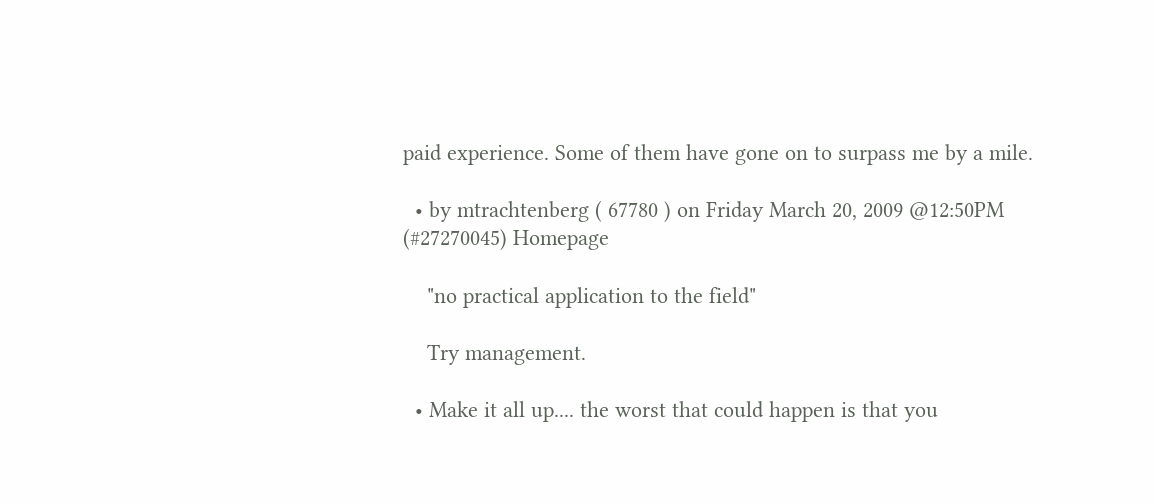paid experience. Some of them have gone on to surpass me by a mile.

  • by mtrachtenberg ( 67780 ) on Friday March 20, 2009 @12:50PM (#27270045) Homepage

    "no practical application to the field"

    Try management.

  • Make it all up.... the worst that could happen is that you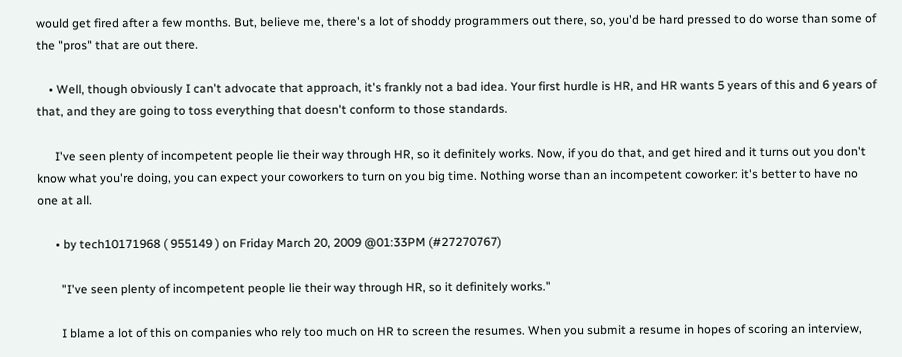would get fired after a few months. But, believe me, there's a lot of shoddy programmers out there, so, you'd be hard pressed to do worse than some of the "pros" that are out there.

    • Well, though obviously I can't advocate that approach, it's frankly not a bad idea. Your first hurdle is HR, and HR wants 5 years of this and 6 years of that, and they are going to toss everything that doesn't conform to those standards.

      I've seen plenty of incompetent people lie their way through HR, so it definitely works. Now, if you do that, and get hired and it turns out you don't know what you're doing, you can expect your coworkers to turn on you big time. Nothing worse than an incompetent coworker: it's better to have no one at all.

      • by tech10171968 ( 955149 ) on Friday March 20, 2009 @01:33PM (#27270767)

        "I've seen plenty of incompetent people lie their way through HR, so it definitely works."

        I blame a lot of this on companies who rely too much on HR to screen the resumes. When you submit a resume in hopes of scoring an interview,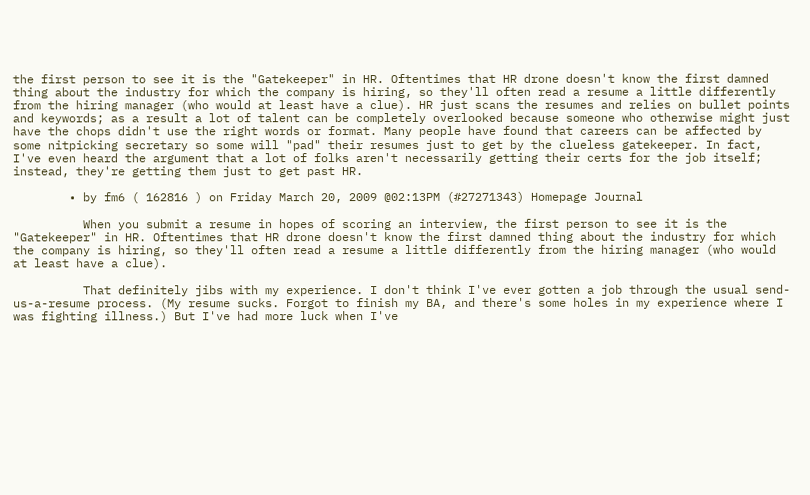the first person to see it is the "Gatekeeper" in HR. Oftentimes that HR drone doesn't know the first damned thing about the industry for which the company is hiring, so they'll often read a resume a little differently from the hiring manager (who would at least have a clue). HR just scans the resumes and relies on bullet points and keywords; as a result a lot of talent can be completely overlooked because someone who otherwise might just have the chops didn't use the right words or format. Many people have found that careers can be affected by some nitpicking secretary so some will "pad" their resumes just to get by the clueless gatekeeper. In fact, I've even heard the argument that a lot of folks aren't necessarily getting their certs for the job itself; instead, they're getting them just to get past HR.

        • by fm6 ( 162816 ) on Friday March 20, 2009 @02:13PM (#27271343) Homepage Journal

          When you submit a resume in hopes of scoring an interview, the first person to see it is the "Gatekeeper" in HR. Oftentimes that HR drone doesn't know the first damned thing about the industry for which the company is hiring, so they'll often read a resume a little differently from the hiring manager (who would at least have a clue).

          That definitely jibs with my experience. I don't think I've ever gotten a job through the usual send-us-a-resume process. (My resume sucks. Forgot to finish my BA, and there's some holes in my experience where I was fighting illness.) But I've had more luck when I've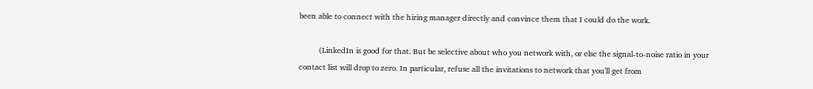been able to connect with the hiring manager directly and convince them that I could do the work.

          (LinkedIn is good for that. But be selective about who you network with, or else the signal-to-noise ratio in your contact list will drop to zero. In particular, refuse all the invitations to network that you'll get from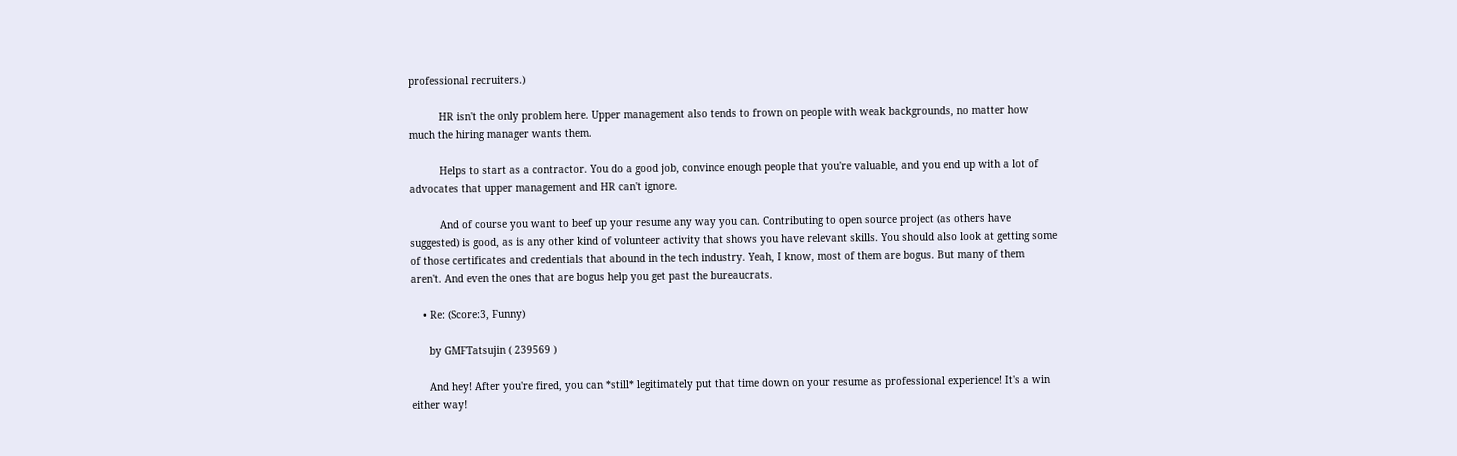professional recruiters.)

          HR isn't the only problem here. Upper management also tends to frown on people with weak backgrounds, no matter how much the hiring manager wants them.

          Helps to start as a contractor. You do a good job, convince enough people that you're valuable, and you end up with a lot of advocates that upper management and HR can't ignore.

          And of course you want to beef up your resume any way you can. Contributing to open source project (as others have suggested) is good, as is any other kind of volunteer activity that shows you have relevant skills. You should also look at getting some of those certificates and credentials that abound in the tech industry. Yeah, I know, most of them are bogus. But many of them aren't. And even the ones that are bogus help you get past the bureaucrats.

    • Re: (Score:3, Funny)

      by GMFTatsujin ( 239569 )

      And hey! After you're fired, you can *still* legitimately put that time down on your resume as professional experience! It's a win either way!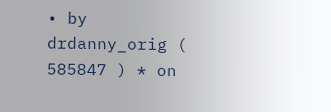• by drdanny_orig ( 585847 ) * on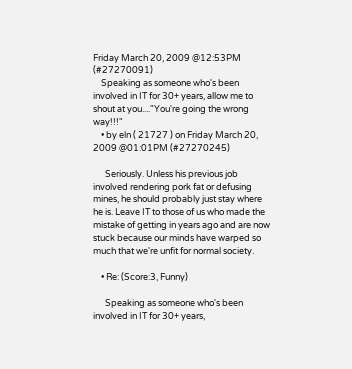Friday March 20, 2009 @12:53PM (#27270091)
    Speaking as someone who's been involved in IT for 30+ years, allow me to shout at you...."You're going the wrong way!!!"
    • by eln ( 21727 ) on Friday March 20, 2009 @01:01PM (#27270245)

      Seriously. Unless his previous job involved rendering pork fat or defusing mines, he should probably just stay where he is. Leave IT to those of us who made the mistake of getting in years ago and are now stuck because our minds have warped so much that we're unfit for normal society.

    • Re: (Score:3, Funny)

      Speaking as someone who's been involved in IT for 30+ years,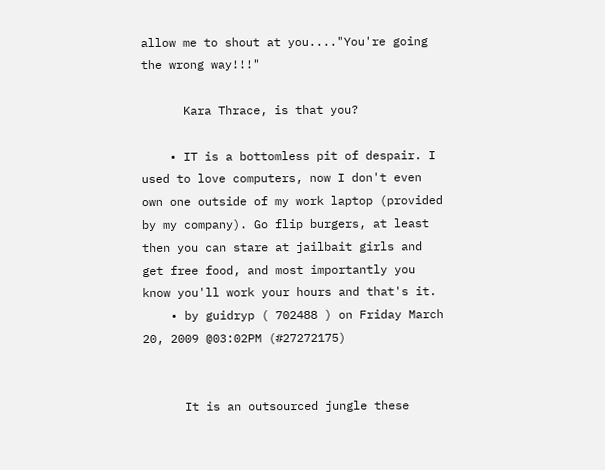allow me to shout at you...."You're going the wrong way!!!"

      Kara Thrace, is that you?

    • IT is a bottomless pit of despair. I used to love computers, now I don't even own one outside of my work laptop (provided by my company). Go flip burgers, at least then you can stare at jailbait girls and get free food, and most importantly you know you'll work your hours and that's it.
    • by guidryp ( 702488 ) on Friday March 20, 2009 @03:02PM (#27272175)


      It is an outsourced jungle these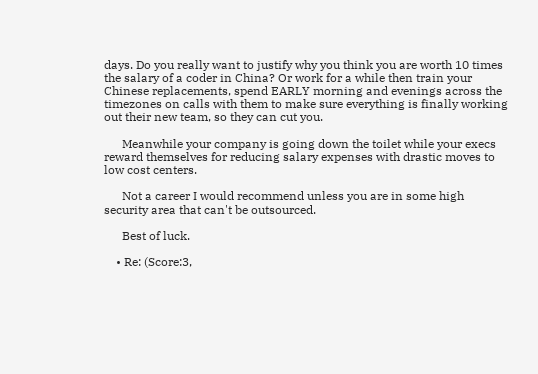days. Do you really want to justify why you think you are worth 10 times the salary of a coder in China? Or work for a while then train your Chinese replacements, spend EARLY morning and evenings across the timezones on calls with them to make sure everything is finally working out their new team, so they can cut you.

      Meanwhile your company is going down the toilet while your execs reward themselves for reducing salary expenses with drastic moves to low cost centers.

      Not a career I would recommend unless you are in some high security area that can't be outsourced.

      Best of luck.

    • Re: (Score:3,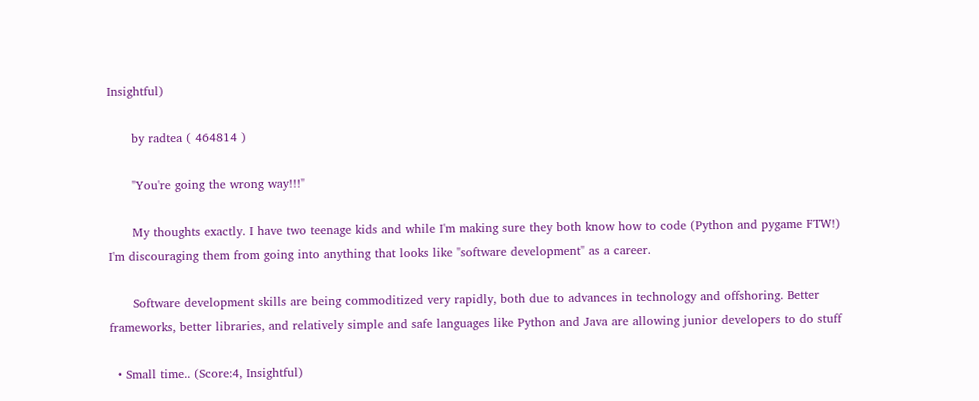Insightful)

      by radtea ( 464814 )

      "You're going the wrong way!!!"

      My thoughts exactly. I have two teenage kids and while I'm making sure they both know how to code (Python and pygame FTW!) I'm discouraging them from going into anything that looks like "software development" as a career.

      Software development skills are being commoditized very rapidly, both due to advances in technology and offshoring. Better frameworks, better libraries, and relatively simple and safe languages like Python and Java are allowing junior developers to do stuff

  • Small time.. (Score:4, Insightful)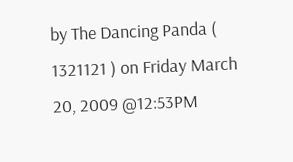by The Dancing Panda ( 1321121 ) on Friday March 20, 2009 @12:53PM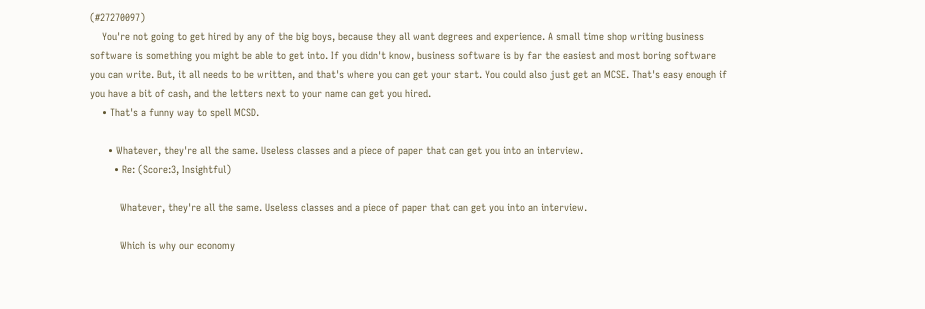(#27270097)
    You're not going to get hired by any of the big boys, because they all want degrees and experience. A small time shop writing business software is something you might be able to get into. If you didn't know, business software is by far the easiest and most boring software you can write. But, it all needs to be written, and that's where you can get your start. You could also just get an MCSE. That's easy enough if you have a bit of cash, and the letters next to your name can get you hired.
    • That's a funny way to spell MCSD.

      • Whatever, they're all the same. Useless classes and a piece of paper that can get you into an interview.
        • Re: (Score:3, Insightful)

          Whatever, they're all the same. Useless classes and a piece of paper that can get you into an interview.

          Which is why our economy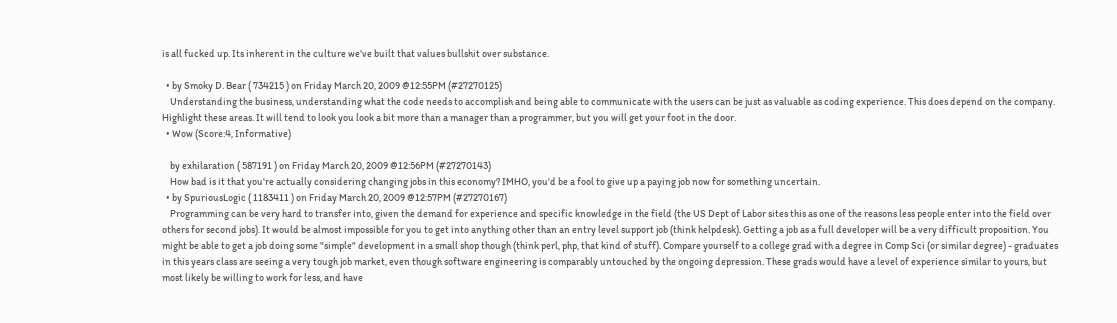is all fucked up. Its inherent in the culture we've built that values bullshit over substance.

  • by Smoky D. Bear ( 734215 ) on Friday March 20, 2009 @12:55PM (#27270125)
    Understanding the business, understanding what the code needs to accomplish and being able to communicate with the users can be just as valuable as coding experience. This does depend on the company. Highlight these areas. It will tend to look you look a bit more than a manager than a programmer, but you will get your foot in the door.
  • Wow (Score:4, Informative)

    by exhilaration ( 587191 ) on Friday March 20, 2009 @12:56PM (#27270143)
    How bad is it that you're actually considering changing jobs in this economy? IMHO, you'd be a fool to give up a paying job now for something uncertain.
  • by SpuriousLogic ( 1183411 ) on Friday March 20, 2009 @12:57PM (#27270167)
    Programming can be very hard to transfer into, given the demand for experience and specific knowledge in the field (the US Dept of Labor sites this as one of the reasons less people enter into the field over others for second jobs). It would be almost impossible for you to get into anything other than an entry level support job (think helpdesk). Getting a job as a full developer will be a very difficult proposition. You might be able to get a job doing some "simple" development in a small shop though (think perl, php, that kind of stuff). Compare yourself to a college grad with a degree in Comp Sci (or similar degree) - graduates in this years class are seeing a very tough job market, even though software engineering is comparably untouched by the ongoing depression. These grads would have a level of experience similar to yours, but most likely be willing to work for less, and have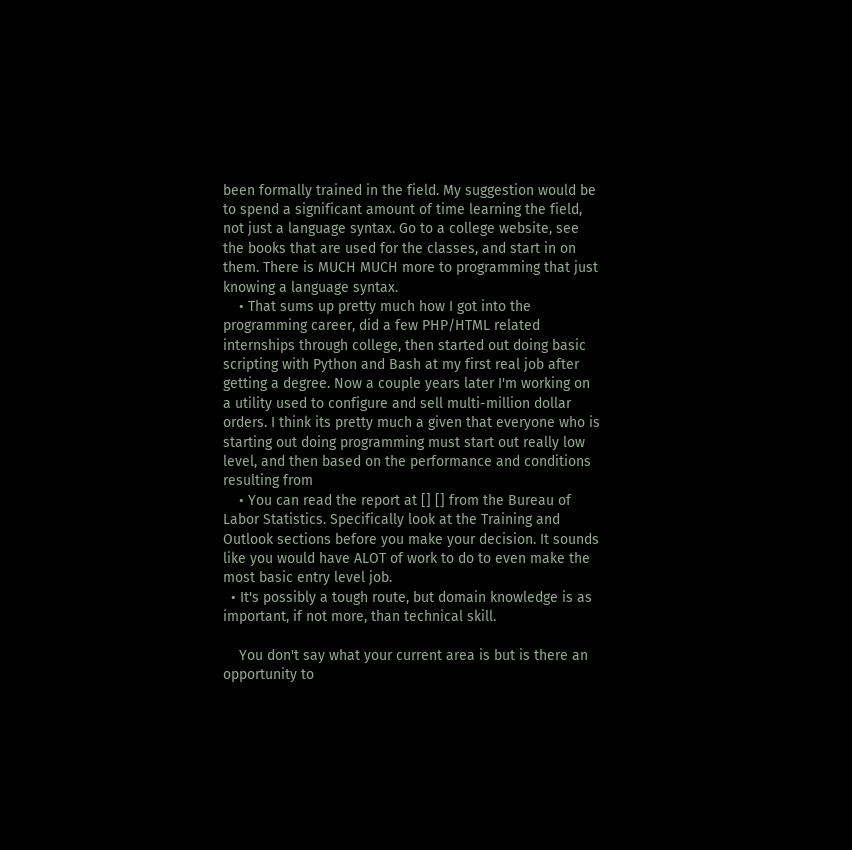been formally trained in the field. My suggestion would be to spend a significant amount of time learning the field, not just a language syntax. Go to a college website, see the books that are used for the classes, and start in on them. There is MUCH MUCH more to programming that just knowing a language syntax.
    • That sums up pretty much how I got into the programming career, did a few PHP/HTML related internships through college, then started out doing basic scripting with Python and Bash at my first real job after getting a degree. Now a couple years later I'm working on a utility used to configure and sell multi-million dollar orders. I think its pretty much a given that everyone who is starting out doing programming must start out really low level, and then based on the performance and conditions resulting from
    • You can read the report at [] [] from the Bureau of Labor Statistics. Specifically look at the Training and Outlook sections before you make your decision. It sounds like you would have ALOT of work to do to even make the most basic entry level job.
  • It's possibly a tough route, but domain knowledge is as important, if not more, than technical skill.

    You don't say what your current area is but is there an opportunity to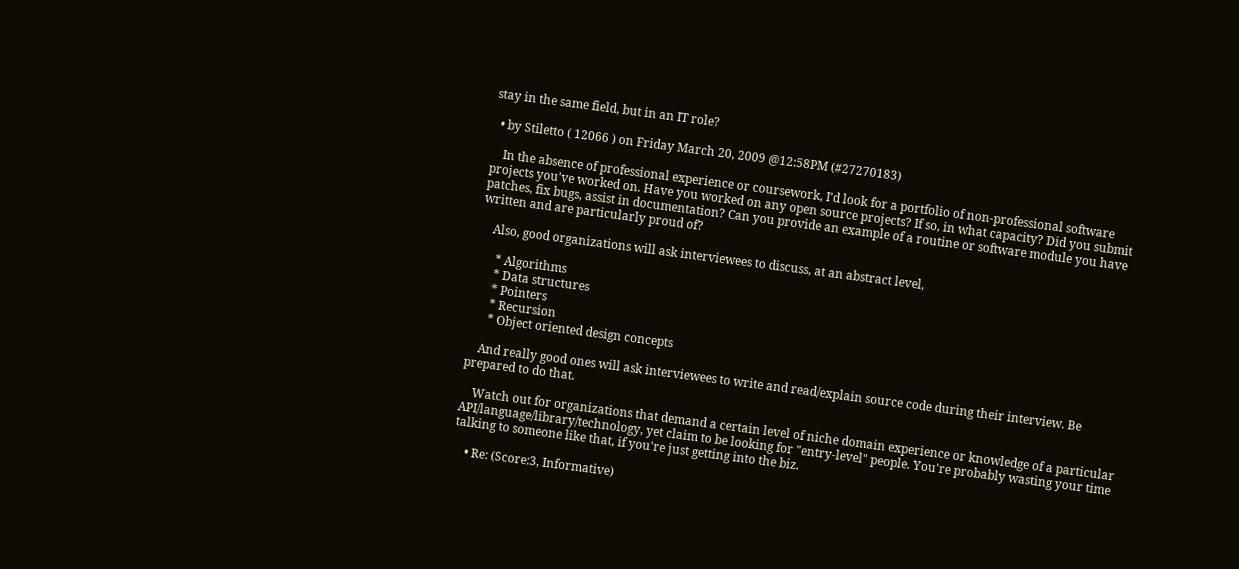stay in the same field, but in an IT role?

  • by Stiletto ( 12066 ) on Friday March 20, 2009 @12:58PM (#27270183)

    In the absence of professional experience or coursework, I'd look for a portfolio of non-professional software projects you've worked on. Have you worked on any open source projects? If so, in what capacity? Did you submit patches, fix bugs, assist in documentation? Can you provide an example of a routine or software module you have written and are particularly proud of?

    Also, good organizations will ask interviewees to discuss, at an abstract level,

      * Algorithms
      * Data structures
      * Pointers
      * Recursion
      * Object oriented design concepts

    And really good ones will ask interviewees to write and read/explain source code during their interview. Be prepared to do that.

    Watch out for organizations that demand a certain level of niche domain experience or knowledge of a particular API/language/library/technology, yet claim to be looking for "entry-level" people. You're probably wasting your time talking to someone like that, if you're just getting into the biz.

    • Re: (Score:3, Informative)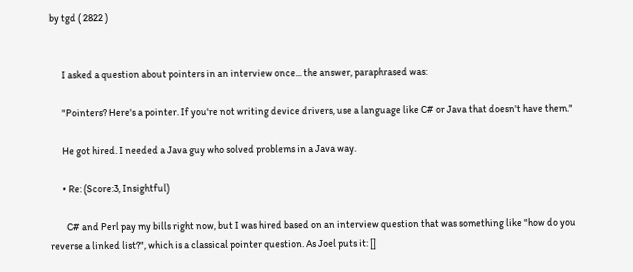by tgd ( 2822 )


      I asked a question about pointers in an interview once... the answer, paraphrased was:

      "Pointers? Here's a pointer. If you're not writing device drivers, use a language like C# or Java that doesn't have them."

      He got hired. I needed a Java guy who solved problems in a Java way.

      • Re: (Score:3, Insightful)

        C# and Perl pay my bills right now, but I was hired based on an interview question that was something like "how do you reverse a linked list?", which is a classical pointer question. As Joel puts it: []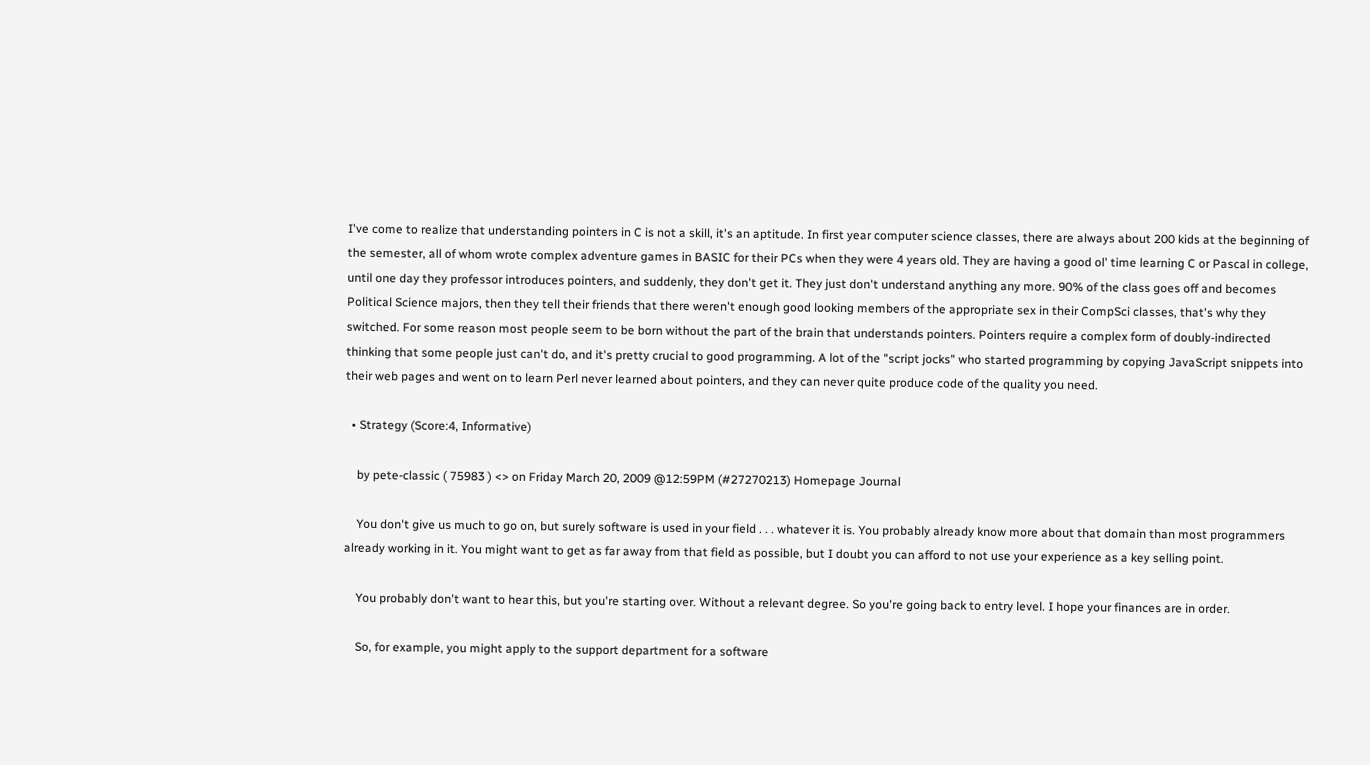I've come to realize that understanding pointers in C is not a skill, it's an aptitude. In first year computer science classes, there are always about 200 kids at the beginning of the semester, all of whom wrote complex adventure games in BASIC for their PCs when they were 4 years old. They are having a good ol' time learning C or Pascal in college, until one day they professor introduces pointers, and suddenly, they don't get it. They just don't understand anything any more. 90% of the class goes off and becomes Political Science majors, then they tell their friends that there weren't enough good looking members of the appropriate sex in their CompSci classes, that's why they switched. For some reason most people seem to be born without the part of the brain that understands pointers. Pointers require a complex form of doubly-indirected thinking that some people just can't do, and it's pretty crucial to good programming. A lot of the "script jocks" who started programming by copying JavaScript snippets into their web pages and went on to learn Perl never learned about pointers, and they can never quite produce code of the quality you need.

  • Strategy (Score:4, Informative)

    by pete-classic ( 75983 ) <> on Friday March 20, 2009 @12:59PM (#27270213) Homepage Journal

    You don't give us much to go on, but surely software is used in your field . . . whatever it is. You probably already know more about that domain than most programmers already working in it. You might want to get as far away from that field as possible, but I doubt you can afford to not use your experience as a key selling point.

    You probably don't want to hear this, but you're starting over. Without a relevant degree. So you're going back to entry level. I hope your finances are in order.

    So, for example, you might apply to the support department for a software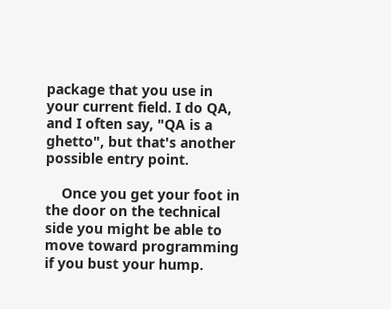package that you use in your current field. I do QA, and I often say, "QA is a ghetto", but that's another possible entry point.

    Once you get your foot in the door on the technical side you might be able to move toward programming if you bust your hump.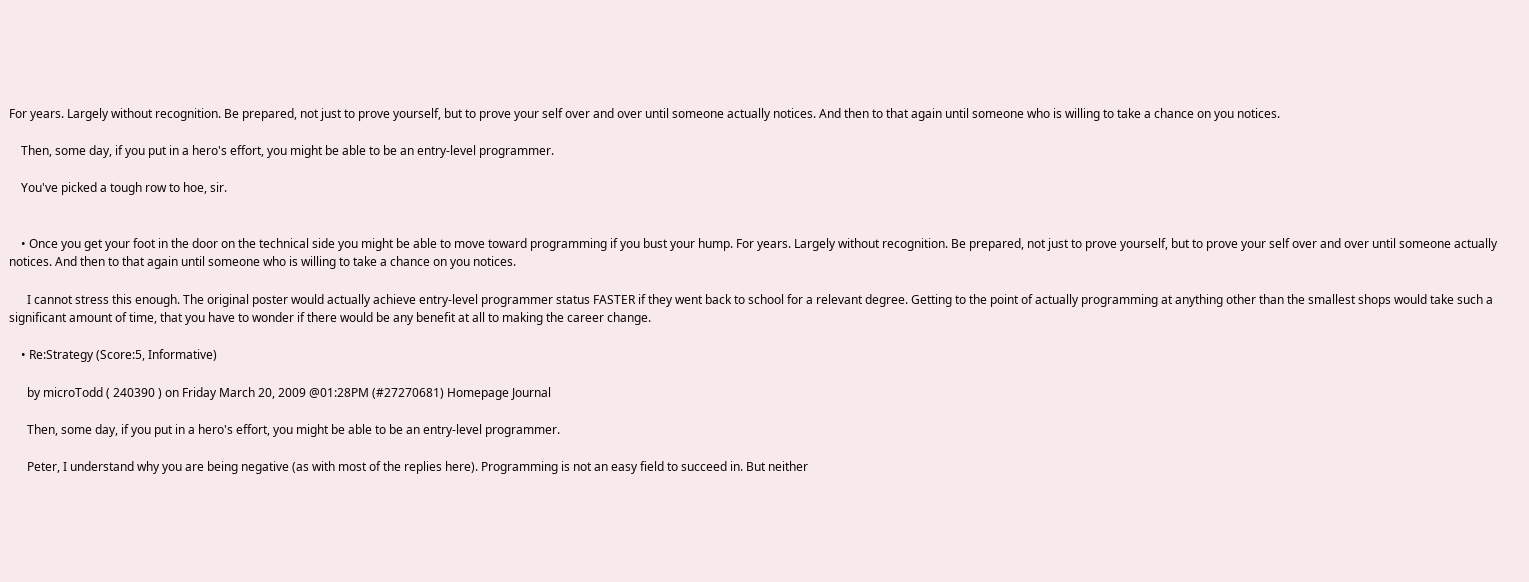For years. Largely without recognition. Be prepared, not just to prove yourself, but to prove your self over and over until someone actually notices. And then to that again until someone who is willing to take a chance on you notices.

    Then, some day, if you put in a hero's effort, you might be able to be an entry-level programmer.

    You've picked a tough row to hoe, sir.


    • Once you get your foot in the door on the technical side you might be able to move toward programming if you bust your hump. For years. Largely without recognition. Be prepared, not just to prove yourself, but to prove your self over and over until someone actually notices. And then to that again until someone who is willing to take a chance on you notices.

      I cannot stress this enough. The original poster would actually achieve entry-level programmer status FASTER if they went back to school for a relevant degree. Getting to the point of actually programming at anything other than the smallest shops would take such a significant amount of time, that you have to wonder if there would be any benefit at all to making the career change.

    • Re:Strategy (Score:5, Informative)

      by microTodd ( 240390 ) on Friday March 20, 2009 @01:28PM (#27270681) Homepage Journal

      Then, some day, if you put in a hero's effort, you might be able to be an entry-level programmer.

      Peter, I understand why you are being negative (as with most of the replies here). Programming is not an easy field to succeed in. But neither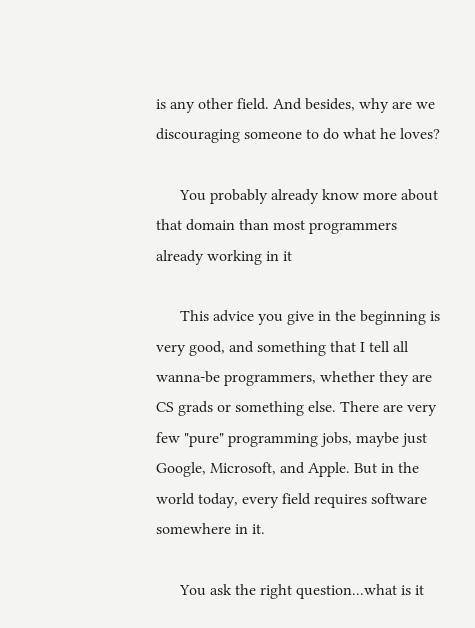is any other field. And besides, why are we discouraging someone to do what he loves?

      You probably already know more about that domain than most programmers already working in it

      This advice you give in the beginning is very good, and something that I tell all wanna-be programmers, whether they are CS grads or something else. There are very few "pure" programming jobs, maybe just Google, Microsoft, and Apple. But in the world today, every field requires software somewhere in it.

      You ask the right question...what is it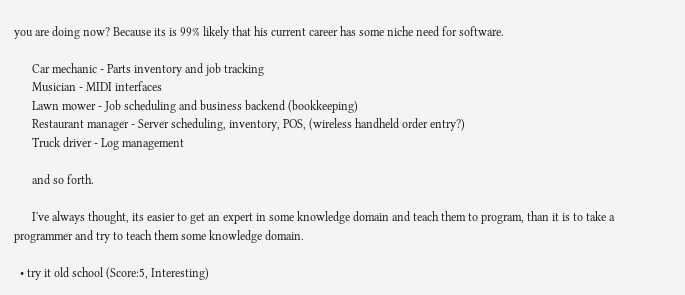you are doing now? Because its is 99% likely that his current career has some niche need for software.

      Car mechanic - Parts inventory and job tracking
      Musician - MIDI interfaces
      Lawn mower - Job scheduling and business backend (bookkeeping)
      Restaurant manager - Server scheduling, inventory, POS, (wireless handheld order entry?)
      Truck driver - Log management

      and so forth.

      I've always thought, its easier to get an expert in some knowledge domain and teach them to program, than it is to take a programmer and try to teach them some knowledge domain.

  • try it old school (Score:5, Interesting)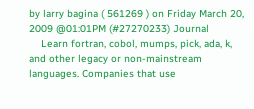by larry bagina ( 561269 ) on Friday March 20, 2009 @01:01PM (#27270233) Journal
    Learn fortran, cobol, mumps, pick, ada, k, and other legacy or non-mainstream languages. Companies that use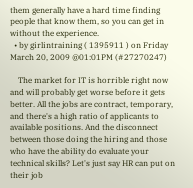them generally have a hard time finding people that know them, so you can get in without the experience.
  • by girlintraining ( 1395911 ) on Friday March 20, 2009 @01:01PM (#27270247)

    The market for IT is horrible right now and will probably get worse before it gets better. All the jobs are contract, temporary, and there's a high ratio of applicants to available positions. And the disconnect between those doing the hiring and those who have the ability do evaluate your technical skills? Let's just say HR can put on their job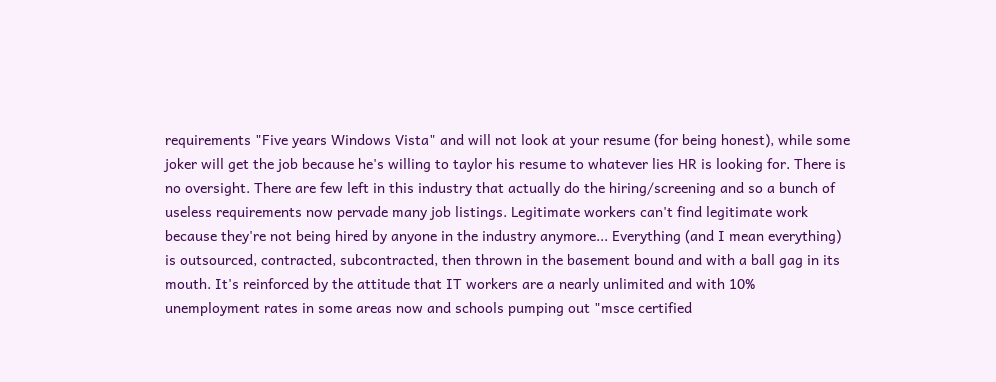requirements "Five years Windows Vista" and will not look at your resume (for being honest), while some joker will get the job because he's willing to taylor his resume to whatever lies HR is looking for. There is no oversight. There are few left in this industry that actually do the hiring/screening and so a bunch of useless requirements now pervade many job listings. Legitimate workers can't find legitimate work because they're not being hired by anyone in the industry anymore... Everything (and I mean everything) is outsourced, contracted, subcontracted, then thrown in the basement bound and with a ball gag in its mouth. It's reinforced by the attitude that IT workers are a nearly unlimited and with 10% unemployment rates in some areas now and schools pumping out "msce certified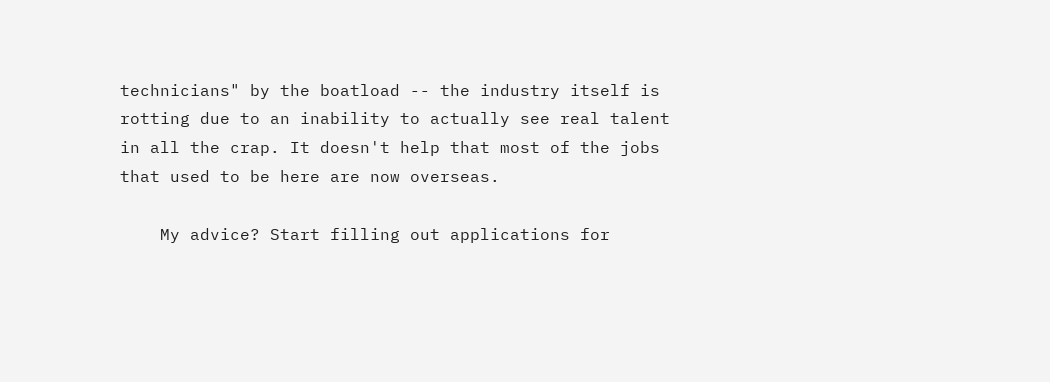technicians" by the boatload -- the industry itself is rotting due to an inability to actually see real talent in all the crap. It doesn't help that most of the jobs that used to be here are now overseas.

    My advice? Start filling out applications for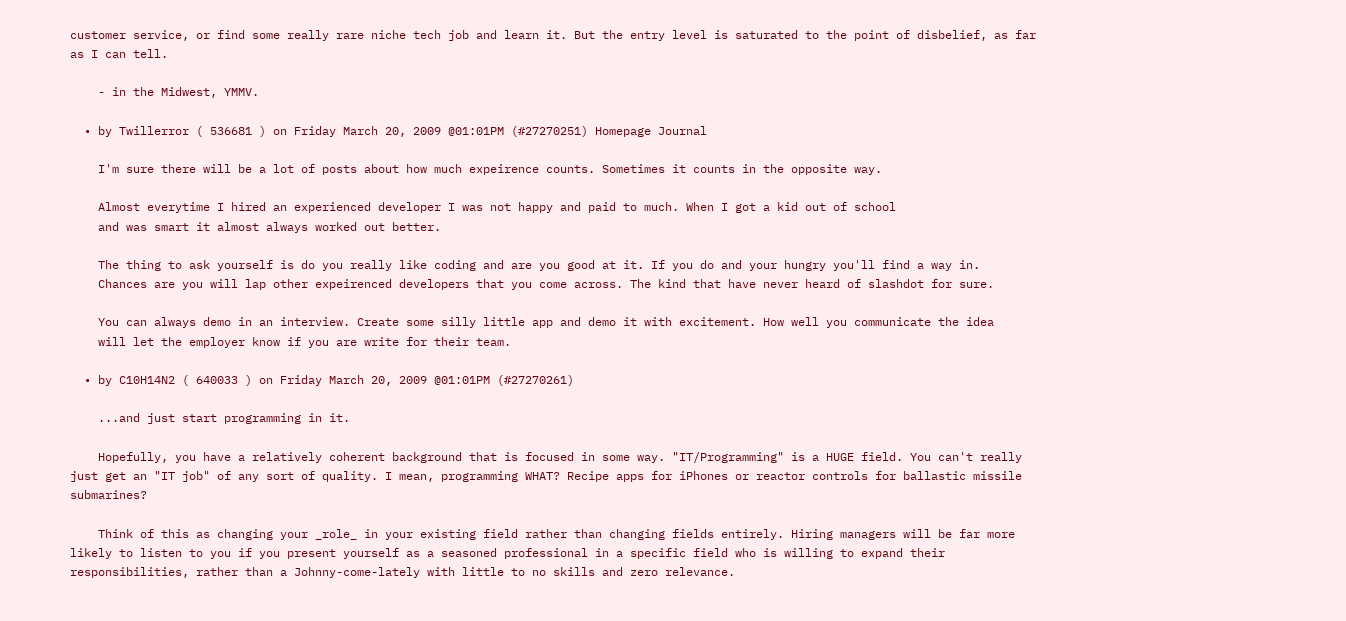customer service, or find some really rare niche tech job and learn it. But the entry level is saturated to the point of disbelief, as far as I can tell.

    - in the Midwest, YMMV.

  • by Twillerror ( 536681 ) on Friday March 20, 2009 @01:01PM (#27270251) Homepage Journal

    I'm sure there will be a lot of posts about how much expeirence counts. Sometimes it counts in the opposite way.

    Almost everytime I hired an experienced developer I was not happy and paid to much. When I got a kid out of school
    and was smart it almost always worked out better.

    The thing to ask yourself is do you really like coding and are you good at it. If you do and your hungry you'll find a way in.
    Chances are you will lap other expeirenced developers that you come across. The kind that have never heard of slashdot for sure.

    You can always demo in an interview. Create some silly little app and demo it with excitement. How well you communicate the idea
    will let the employer know if you are write for their team.

  • by C10H14N2 ( 640033 ) on Friday March 20, 2009 @01:01PM (#27270261)

    ...and just start programming in it.

    Hopefully, you have a relatively coherent background that is focused in some way. "IT/Programming" is a HUGE field. You can't really just get an "IT job" of any sort of quality. I mean, programming WHAT? Recipe apps for iPhones or reactor controls for ballastic missile submarines?

    Think of this as changing your _role_ in your existing field rather than changing fields entirely. Hiring managers will be far more likely to listen to you if you present yourself as a seasoned professional in a specific field who is willing to expand their responsibilities, rather than a Johnny-come-lately with little to no skills and zero relevance.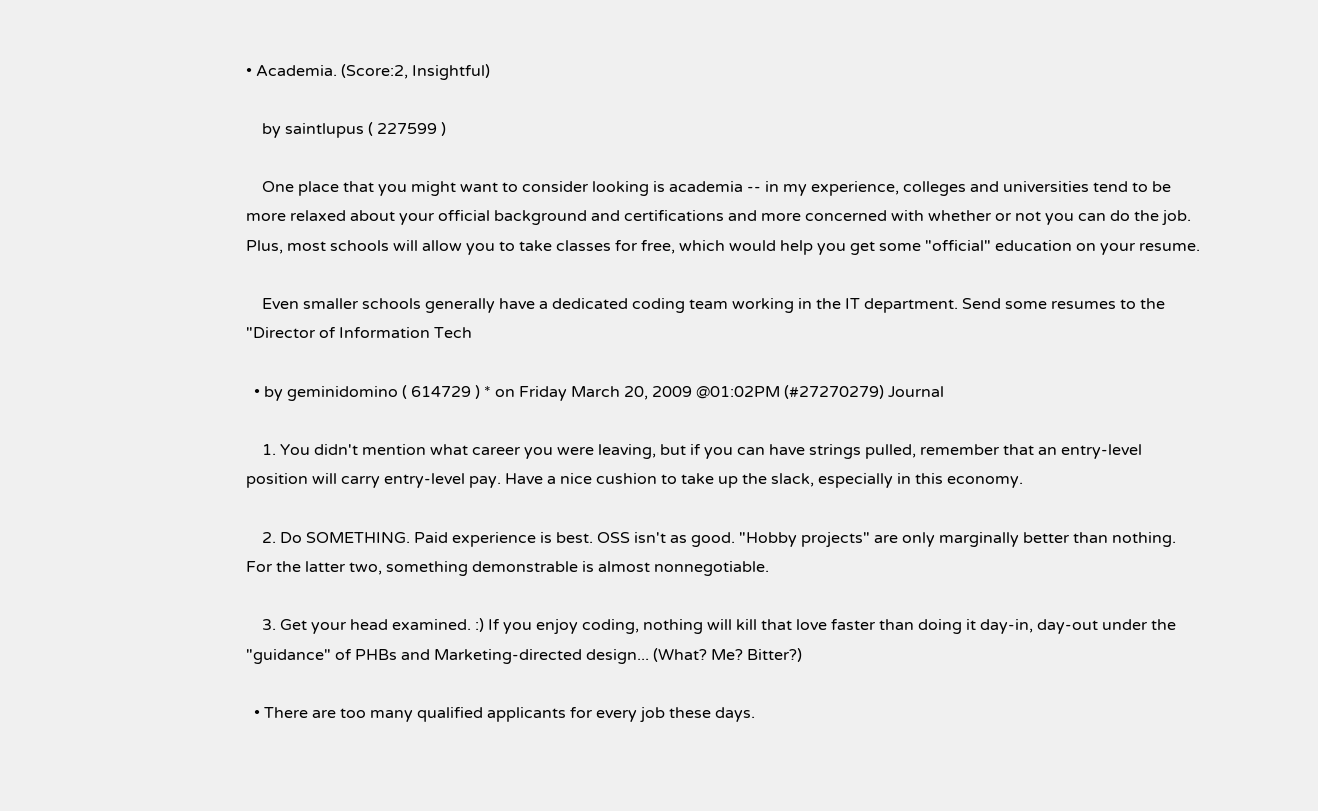• Academia. (Score:2, Insightful)

    by saintlupus ( 227599 )

    One place that you might want to consider looking is academia -- in my experience, colleges and universities tend to be more relaxed about your official background and certifications and more concerned with whether or not you can do the job. Plus, most schools will allow you to take classes for free, which would help you get some "official" education on your resume.

    Even smaller schools generally have a dedicated coding team working in the IT department. Send some resumes to the "Director of Information Tech

  • by geminidomino ( 614729 ) * on Friday March 20, 2009 @01:02PM (#27270279) Journal

    1. You didn't mention what career you were leaving, but if you can have strings pulled, remember that an entry-level position will carry entry-level pay. Have a nice cushion to take up the slack, especially in this economy.

    2. Do SOMETHING. Paid experience is best. OSS isn't as good. "Hobby projects" are only marginally better than nothing. For the latter two, something demonstrable is almost nonnegotiable.

    3. Get your head examined. :) If you enjoy coding, nothing will kill that love faster than doing it day-in, day-out under the "guidance" of PHBs and Marketing-directed design... (What? Me? Bitter?)

  • There are too many qualified applicants for every job these days.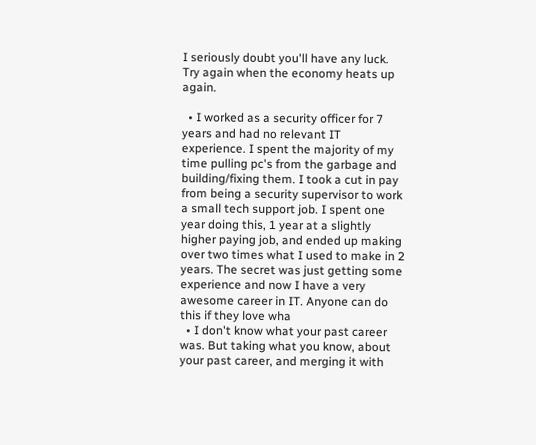I seriously doubt you'll have any luck. Try again when the economy heats up again.

  • I worked as a security officer for 7 years and had no relevant IT experience. I spent the majority of my time pulling pc's from the garbage and building/fixing them. I took a cut in pay from being a security supervisor to work a small tech support job. I spent one year doing this, 1 year at a slightly higher paying job, and ended up making over two times what I used to make in 2 years. The secret was just getting some experience and now I have a very awesome career in IT. Anyone can do this if they love wha
  • I don't know what your past career was. But taking what you know, about your past career, and merging it with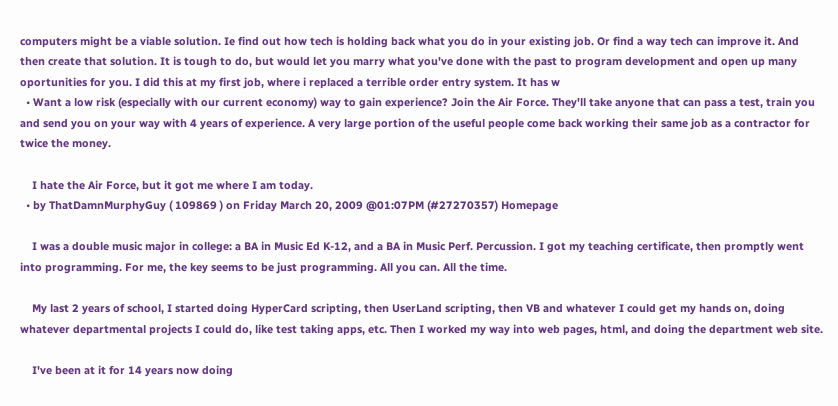computers might be a viable solution. Ie find out how tech is holding back what you do in your existing job. Or find a way tech can improve it. And then create that solution. It is tough to do, but would let you marry what you've done with the past to program development and open up many oportunities for you. I did this at my first job, where i replaced a terrible order entry system. It has w
  • Want a low risk (especially with our current economy) way to gain experience? Join the Air Force. They'll take anyone that can pass a test, train you and send you on your way with 4 years of experience. A very large portion of the useful people come back working their same job as a contractor for twice the money.

    I hate the Air Force, but it got me where I am today.
  • by ThatDamnMurphyGuy ( 109869 ) on Friday March 20, 2009 @01:07PM (#27270357) Homepage

    I was a double music major in college: a BA in Music Ed K-12, and a BA in Music Perf. Percussion. I got my teaching certificate, then promptly went into programming. For me, the key seems to be just programming. All you can. All the time.

    My last 2 years of school, I started doing HyperCard scripting, then UserLand scripting, then VB and whatever I could get my hands on, doing whatever departmental projects I could do, like test taking apps, etc. Then I worked my way into web pages, html, and doing the department web site.

    I've been at it for 14 years now doing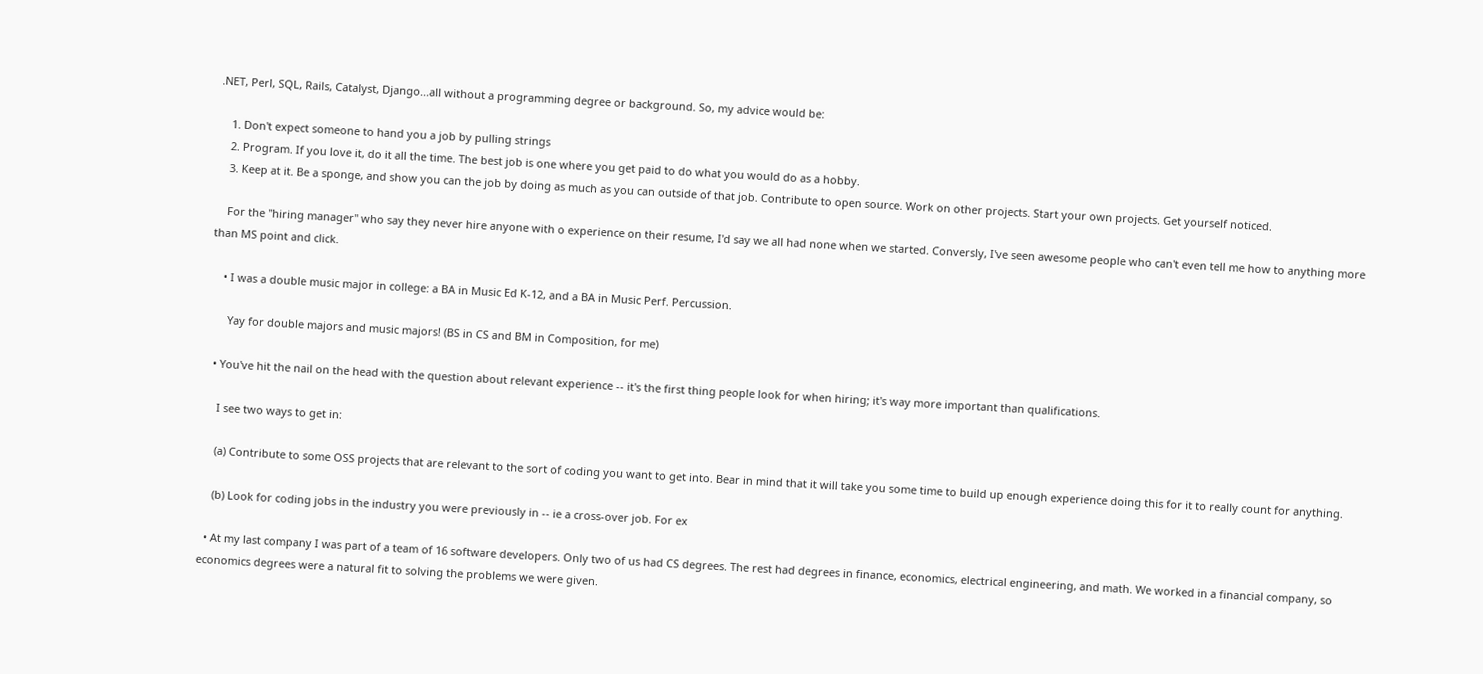.NET, Perl, SQL, Rails, Catalyst, Django...all without a programming degree or background. So, my advice would be:

    1. Don't expect someone to hand you a job by pulling strings
    2. Program. If you love it, do it all the time. The best job is one where you get paid to do what you would do as a hobby.
    3. Keep at it. Be a sponge, and show you can the job by doing as much as you can outside of that job. Contribute to open source. Work on other projects. Start your own projects. Get yourself noticed.

    For the "hiring manager" who say they never hire anyone with o experience on their resume, I'd say we all had none when we started. Conversly, I've seen awesome people who can't even tell me how to anything more than MS point and click.

    • I was a double music major in college: a BA in Music Ed K-12, and a BA in Music Perf. Percussion.

      Yay for double majors and music majors! (BS in CS and BM in Composition, for me)

  • You've hit the nail on the head with the question about relevant experience -- it's the first thing people look for when hiring; it's way more important than qualifications.

    I see two ways to get in:

    (a) Contribute to some OSS projects that are relevant to the sort of coding you want to get into. Bear in mind that it will take you some time to build up enough experience doing this for it to really count for anything.

    (b) Look for coding jobs in the industry you were previously in -- ie a cross-over job. For ex

  • At my last company I was part of a team of 16 software developers. Only two of us had CS degrees. The rest had degrees in finance, economics, electrical engineering, and math. We worked in a financial company, so economics degrees were a natural fit to solving the problems we were given.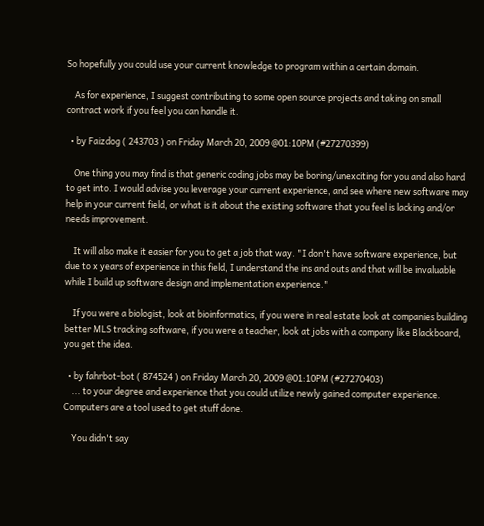So hopefully you could use your current knowledge to program within a certain domain.

    As for experience, I suggest contributing to some open source projects and taking on small contract work if you feel you can handle it.

  • by Faizdog ( 243703 ) on Friday March 20, 2009 @01:10PM (#27270399)

    One thing you may find is that generic coding jobs may be boring/unexciting for you and also hard to get into. I would advise you leverage your current experience, and see where new software may help in your current field, or what is it about the existing software that you feel is lacking and/or needs improvement.

    It will also make it easier for you to get a job that way. "I don't have software experience, but due to x years of experience in this field, I understand the ins and outs and that will be invaluable while I build up software design and implementation experience."

    If you were a biologist, look at bioinformatics, if you were in real estate look at companies building better MLS tracking software, if you were a teacher, look at jobs with a company like Blackboard, you get the idea.

  • by fahrbot-bot ( 874524 ) on Friday March 20, 2009 @01:10PM (#27270403)
    ... to your degree and experience that you could utilize newly gained computer experience. Computers are a tool used to get stuff done.

    You didn't say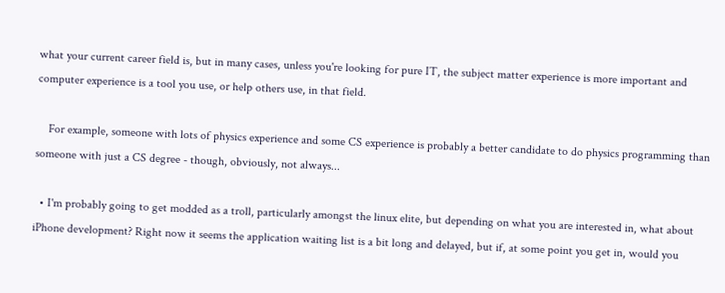what your current career field is, but in many cases, unless you're looking for pure IT, the subject matter experience is more important and computer experience is a tool you use, or help others use, in that field.

    For example, someone with lots of physics experience and some CS experience is probably a better candidate to do physics programming than someone with just a CS degree - though, obviously, not always...

  • I'm probably going to get modded as a troll, particularly amongst the linux elite, but depending on what you are interested in, what about iPhone development? Right now it seems the application waiting list is a bit long and delayed, but if, at some point you get in, would you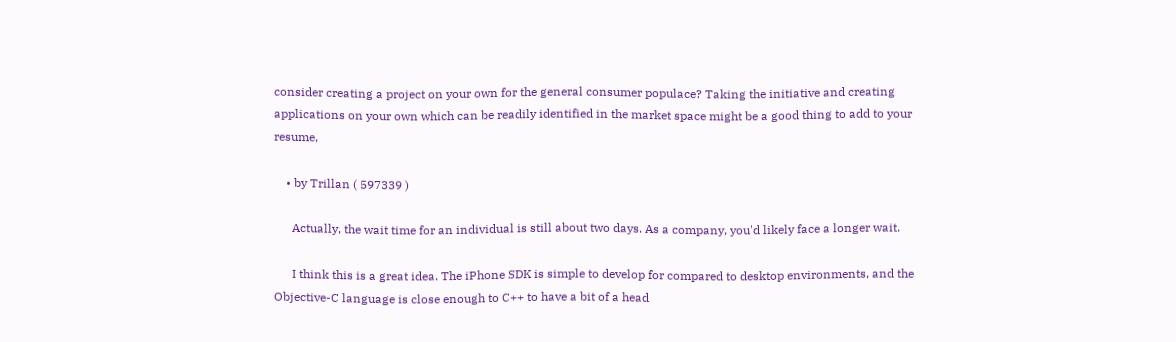consider creating a project on your own for the general consumer populace? Taking the initiative and creating applications on your own which can be readily identified in the market space might be a good thing to add to your resume,

    • by Trillan ( 597339 )

      Actually, the wait time for an individual is still about two days. As a company, you'd likely face a longer wait.

      I think this is a great idea. The iPhone SDK is simple to develop for compared to desktop environments, and the Objective-C language is close enough to C++ to have a bit of a head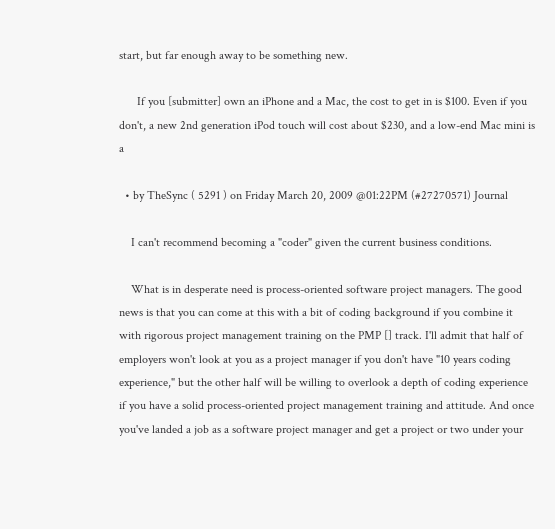start, but far enough away to be something new.

      If you [submitter] own an iPhone and a Mac, the cost to get in is $100. Even if you don't, a new 2nd generation iPod touch will cost about $230, and a low-end Mac mini is a

  • by TheSync ( 5291 ) on Friday March 20, 2009 @01:22PM (#27270571) Journal

    I can't recommend becoming a "coder" given the current business conditions.

    What is in desperate need is process-oriented software project managers. The good news is that you can come at this with a bit of coding background if you combine it with rigorous project management training on the PMP [] track. I'll admit that half of employers won't look at you as a project manager if you don't have "10 years coding experience," but the other half will be willing to overlook a depth of coding experience if you have a solid process-oriented project management training and attitude. And once you've landed a job as a software project manager and get a project or two under your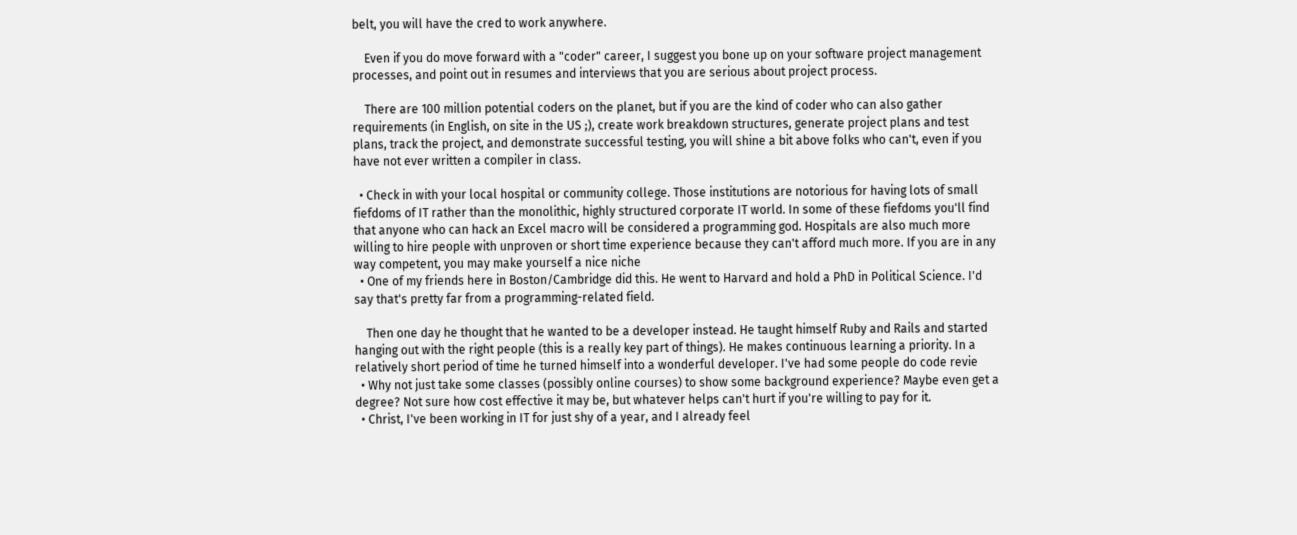belt, you will have the cred to work anywhere.

    Even if you do move forward with a "coder" career, I suggest you bone up on your software project management processes, and point out in resumes and interviews that you are serious about project process.

    There are 100 million potential coders on the planet, but if you are the kind of coder who can also gather requirements (in English, on site in the US ;), create work breakdown structures, generate project plans and test plans, track the project, and demonstrate successful testing, you will shine a bit above folks who can't, even if you have not ever written a compiler in class.

  • Check in with your local hospital or community college. Those institutions are notorious for having lots of small fiefdoms of IT rather than the monolithic, highly structured corporate IT world. In some of these fiefdoms you'll find that anyone who can hack an Excel macro will be considered a programming god. Hospitals are also much more willing to hire people with unproven or short time experience because they can't afford much more. If you are in any way competent, you may make yourself a nice niche
  • One of my friends here in Boston/Cambridge did this. He went to Harvard and hold a PhD in Political Science. I'd say that's pretty far from a programming-related field.

    Then one day he thought that he wanted to be a developer instead. He taught himself Ruby and Rails and started hanging out with the right people (this is a really key part of things). He makes continuous learning a priority. In a relatively short period of time he turned himself into a wonderful developer. I've had some people do code revie
  • Why not just take some classes (possibly online courses) to show some background experience? Maybe even get a degree? Not sure how cost effective it may be, but whatever helps can't hurt if you're willing to pay for it.
  • Christ, I've been working in IT for just shy of a year, and I already feel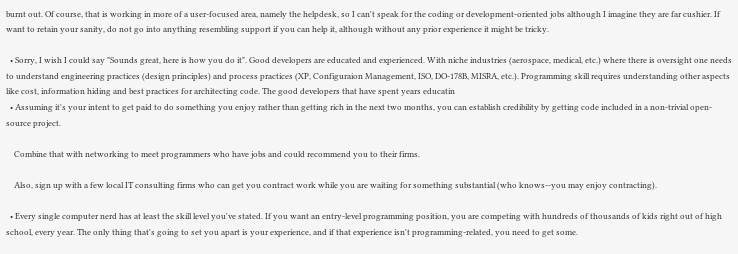burnt out. Of course, that is working in more of a user-focused area, namely the helpdesk, so I can't speak for the coding or development-oriented jobs although I imagine they are far cushier. If want to retain your sanity, do not go into anything resembling support if you can help it, although without any prior experience it might be tricky.

  • Sorry, I wish I could say "Sounds great, here is how you do it". Good developers are educated and experienced. With niche industries (aerospace, medical, etc.) where there is oversight one needs to understand engineering practices (design principles) and process practices (XP, Configuraion Management, ISO, DO-178B, MISRA, etc.). Programming skill requires understanding other aspects like cost, information hiding and best practices for architecting code. The good developers that have spent years educatin
  • Assuming it's your intent to get paid to do something you enjoy rather than getting rich in the next two months, you can establish credibility by getting code included in a non-trivial open-source project.

    Combine that with networking to meet programmers who have jobs and could recommend you to their firms.

    Also, sign up with a few local IT consulting firms who can get you contract work while you are waiting for something substantial (who knows--you may enjoy contracting).

  • Every single computer nerd has at least the skill level you've stated. If you want an entry-level programming position, you are competing with hundreds of thousands of kids right out of high school, every year. The only thing that's going to set you apart is your experience, and if that experience isn't programming-related, you need to get some.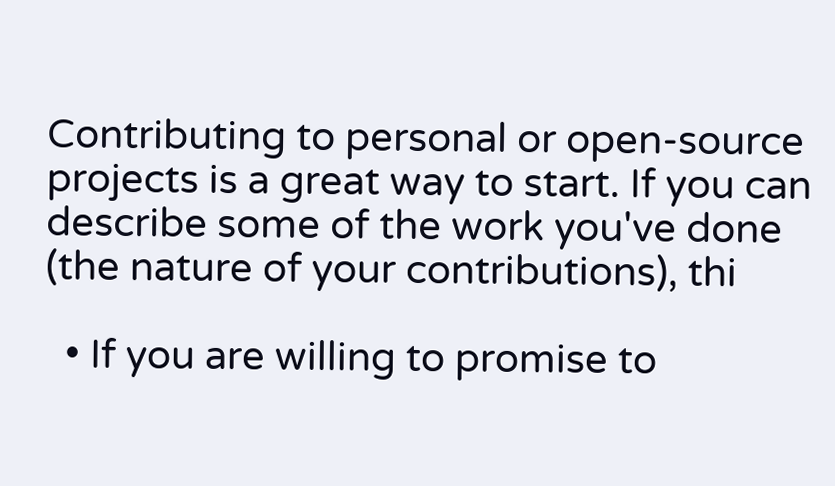Contributing to personal or open-source projects is a great way to start. If you can describe some of the work you've done (the nature of your contributions), thi

  • If you are willing to promise to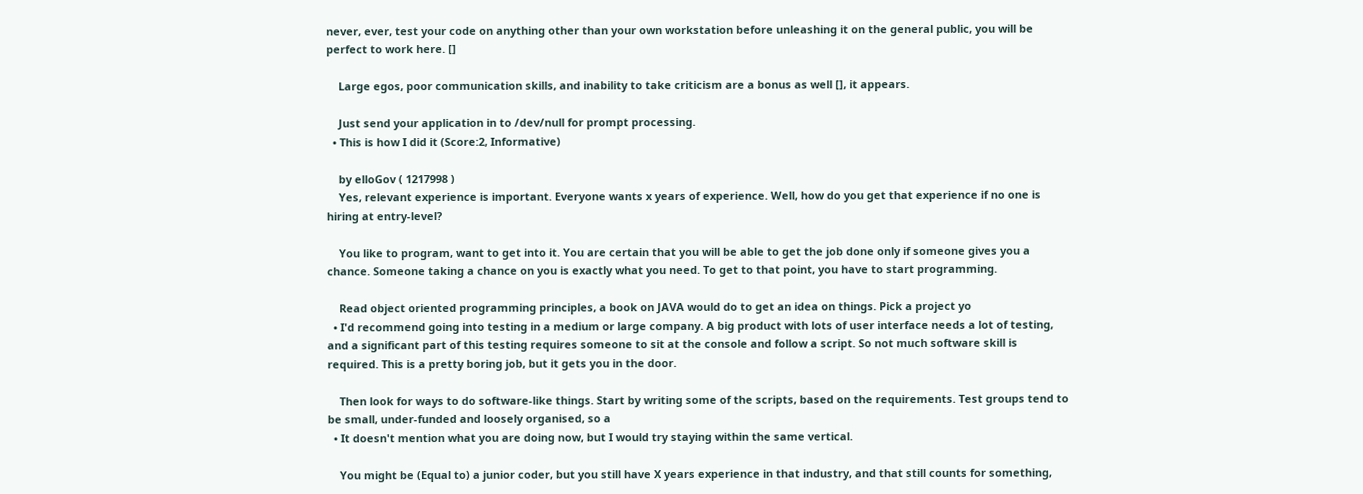never, ever, test your code on anything other than your own workstation before unleashing it on the general public, you will be perfect to work here. []

    Large egos, poor communication skills, and inability to take criticism are a bonus as well [], it appears.

    Just send your application in to /dev/null for prompt processing.
  • This is how I did it (Score:2, Informative)

    by elloGov ( 1217998 )
    Yes, relevant experience is important. Everyone wants x years of experience. Well, how do you get that experience if no one is hiring at entry-level?

    You like to program, want to get into it. You are certain that you will be able to get the job done only if someone gives you a chance. Someone taking a chance on you is exactly what you need. To get to that point, you have to start programming.

    Read object oriented programming principles, a book on JAVA would do to get an idea on things. Pick a project yo
  • I'd recommend going into testing in a medium or large company. A big product with lots of user interface needs a lot of testing, and a significant part of this testing requires someone to sit at the console and follow a script. So not much software skill is required. This is a pretty boring job, but it gets you in the door.

    Then look for ways to do software-like things. Start by writing some of the scripts, based on the requirements. Test groups tend to be small, under-funded and loosely organised, so a
  • It doesn't mention what you are doing now, but I would try staying within the same vertical.

    You might be (Equal to) a junior coder, but you still have X years experience in that industry, and that still counts for something,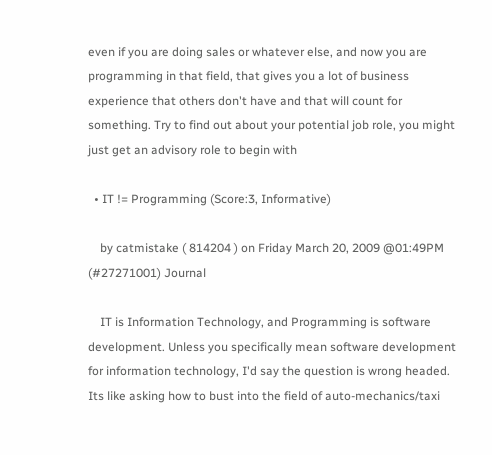even if you are doing sales or whatever else, and now you are programming in that field, that gives you a lot of business experience that others don't have and that will count for something. Try to find out about your potential job role, you might just get an advisory role to begin with

  • IT != Programming (Score:3, Informative)

    by catmistake ( 814204 ) on Friday March 20, 2009 @01:49PM (#27271001) Journal

    IT is Information Technology, and Programming is software development. Unless you specifically mean software development for information technology, I'd say the question is wrong headed. Its like asking how to bust into the field of auto-mechanics/taxi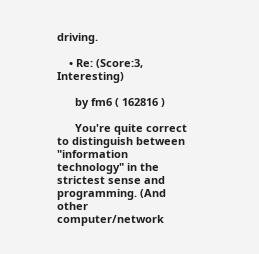driving.

    • Re: (Score:3, Interesting)

      by fm6 ( 162816 )

      You're quite correct to distinguish between "information technology" in the strictest sense and programming. (And other computer/network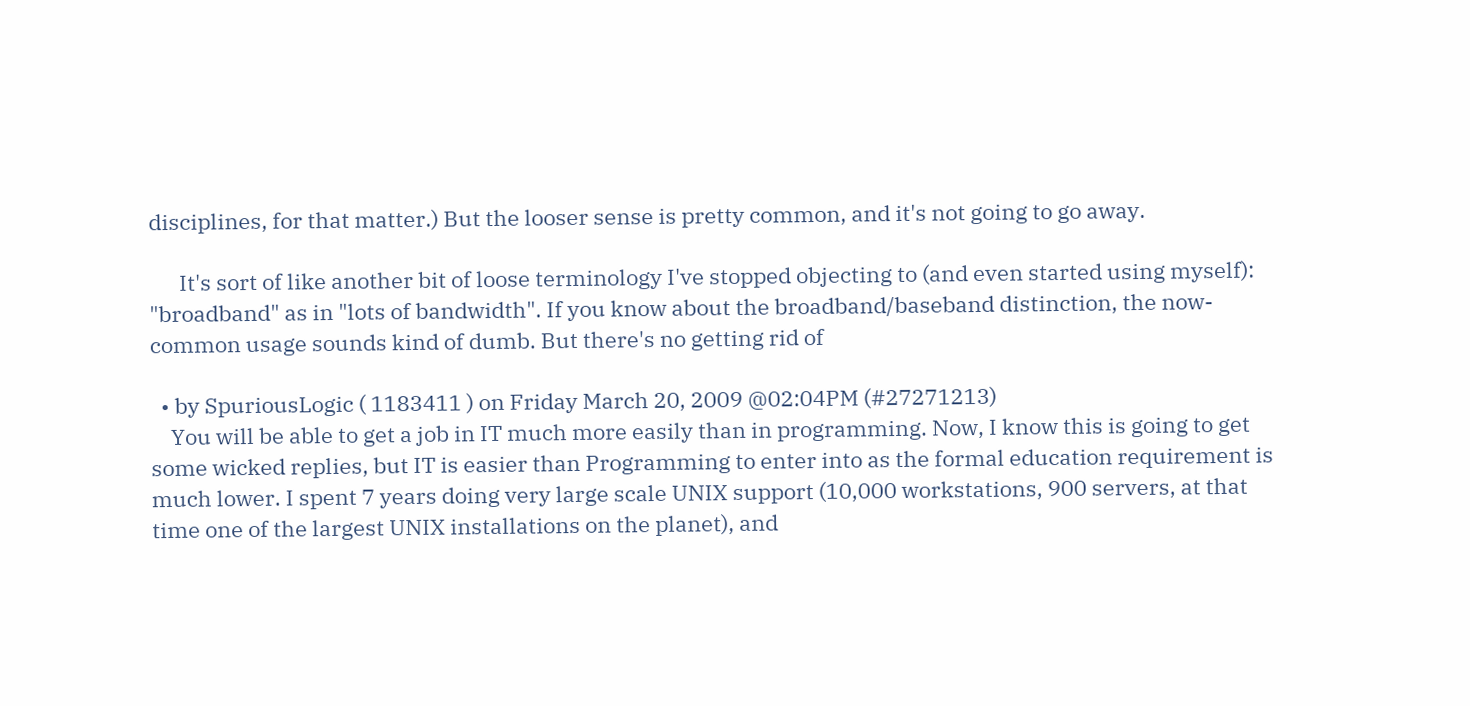disciplines, for that matter.) But the looser sense is pretty common, and it's not going to go away.

      It's sort of like another bit of loose terminology I've stopped objecting to (and even started using myself): "broadband" as in "lots of bandwidth". If you know about the broadband/baseband distinction, the now-common usage sounds kind of dumb. But there's no getting rid of

  • by SpuriousLogic ( 1183411 ) on Friday March 20, 2009 @02:04PM (#27271213)
    You will be able to get a job in IT much more easily than in programming. Now, I know this is going to get some wicked replies, but IT is easier than Programming to enter into as the formal education requirement is much lower. I spent 7 years doing very large scale UNIX support (10,000 workstations, 900 servers, at that time one of the largest UNIX installations on the planet), and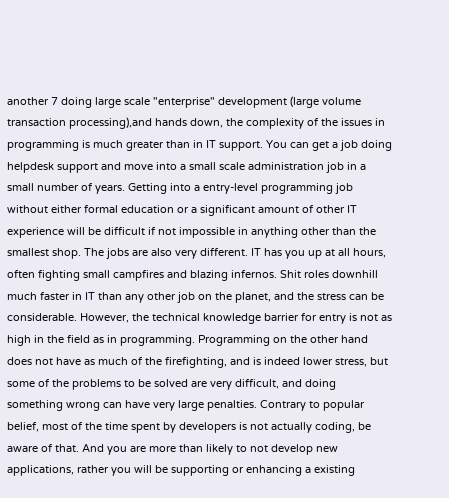another 7 doing large scale "enterprise" development (large volume transaction processing),and hands down, the complexity of the issues in programming is much greater than in IT support. You can get a job doing helpdesk support and move into a small scale administration job in a small number of years. Getting into a entry-level programming job without either formal education or a significant amount of other IT experience will be difficult if not impossible in anything other than the smallest shop. The jobs are also very different. IT has you up at all hours, often fighting small campfires and blazing infernos. Shit roles downhill much faster in IT than any other job on the planet, and the stress can be considerable. However, the technical knowledge barrier for entry is not as high in the field as in programming. Programming on the other hand does not have as much of the firefighting, and is indeed lower stress, but some of the problems to be solved are very difficult, and doing something wrong can have very large penalties. Contrary to popular belief, most of the time spent by developers is not actually coding, be aware of that. And you are more than likely to not develop new applications, rather you will be supporting or enhancing a existing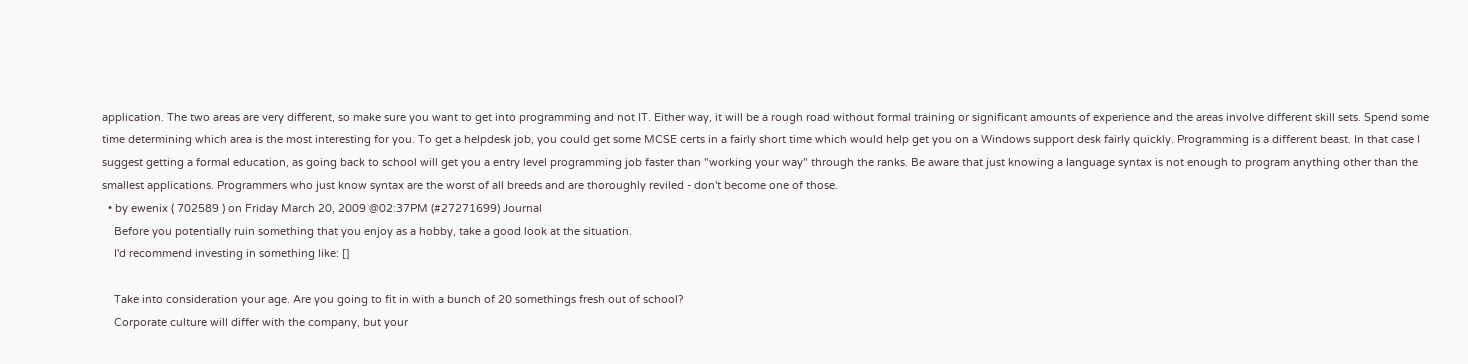application. The two areas are very different, so make sure you want to get into programming and not IT. Either way, it will be a rough road without formal training or significant amounts of experience and the areas involve different skill sets. Spend some time determining which area is the most interesting for you. To get a helpdesk job, you could get some MCSE certs in a fairly short time which would help get you on a Windows support desk fairly quickly. Programming is a different beast. In that case I suggest getting a formal education, as going back to school will get you a entry level programming job faster than "working your way" through the ranks. Be aware that just knowing a language syntax is not enough to program anything other than the smallest applications. Programmers who just know syntax are the worst of all breeds and are thoroughly reviled - don't become one of those.
  • by ewenix ( 702589 ) on Friday March 20, 2009 @02:37PM (#27271699) Journal
    Before you potentially ruin something that you enjoy as a hobby, take a good look at the situation.
    I'd recommend investing in something like: []

    Take into consideration your age. Are you going to fit in with a bunch of 20 somethings fresh out of school?
    Corporate culture will differ with the company, but your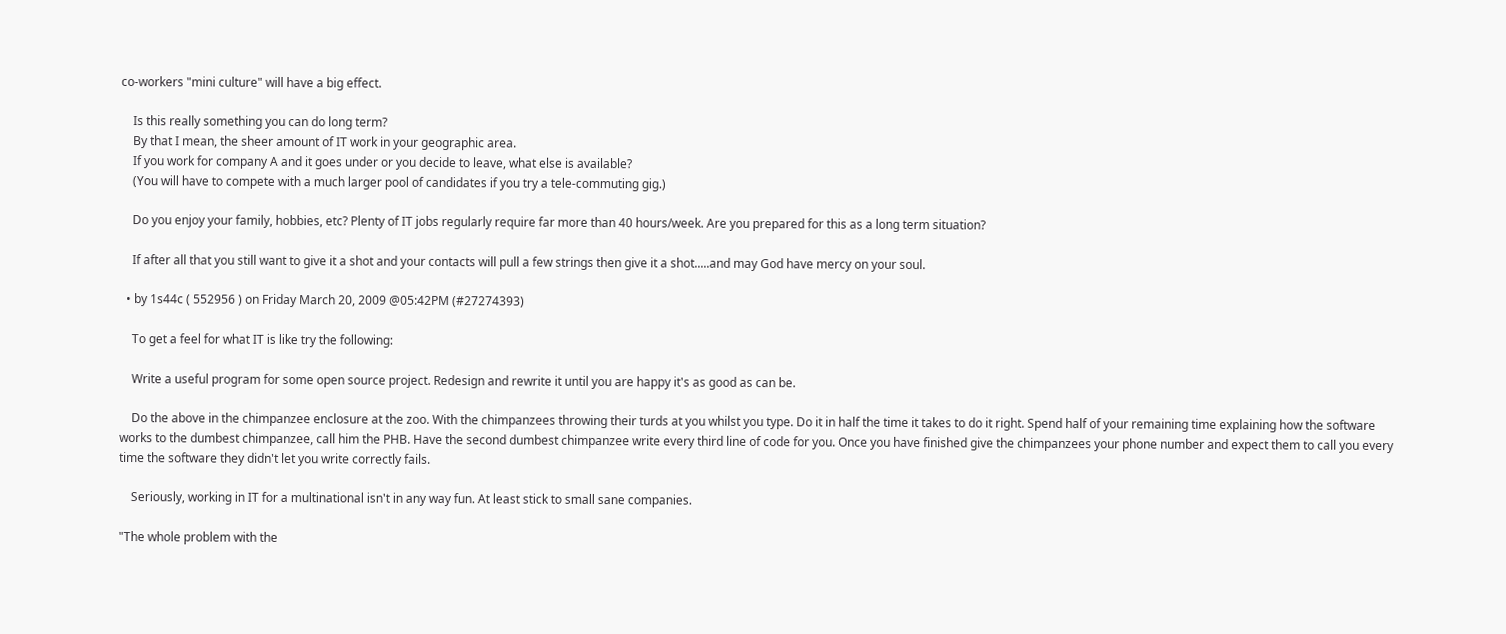co-workers "mini culture" will have a big effect.

    Is this really something you can do long term?
    By that I mean, the sheer amount of IT work in your geographic area.
    If you work for company A and it goes under or you decide to leave, what else is available?
    (You will have to compete with a much larger pool of candidates if you try a tele-commuting gig.)

    Do you enjoy your family, hobbies, etc? Plenty of IT jobs regularly require far more than 40 hours/week. Are you prepared for this as a long term situation?

    If after all that you still want to give it a shot and your contacts will pull a few strings then give it a shot.....and may God have mercy on your soul.

  • by 1s44c ( 552956 ) on Friday March 20, 2009 @05:42PM (#27274393)

    To get a feel for what IT is like try the following:

    Write a useful program for some open source project. Redesign and rewrite it until you are happy it's as good as can be.

    Do the above in the chimpanzee enclosure at the zoo. With the chimpanzees throwing their turds at you whilst you type. Do it in half the time it takes to do it right. Spend half of your remaining time explaining how the software works to the dumbest chimpanzee, call him the PHB. Have the second dumbest chimpanzee write every third line of code for you. Once you have finished give the chimpanzees your phone number and expect them to call you every time the software they didn't let you write correctly fails.

    Seriously, working in IT for a multinational isn't in any way fun. At least stick to small sane companies.

"The whole problem with the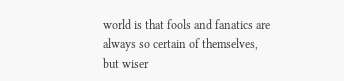world is that fools and fanatics are always so certain of themselves, but wiser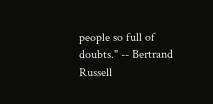people so full of doubts." -- Bertrand Russell